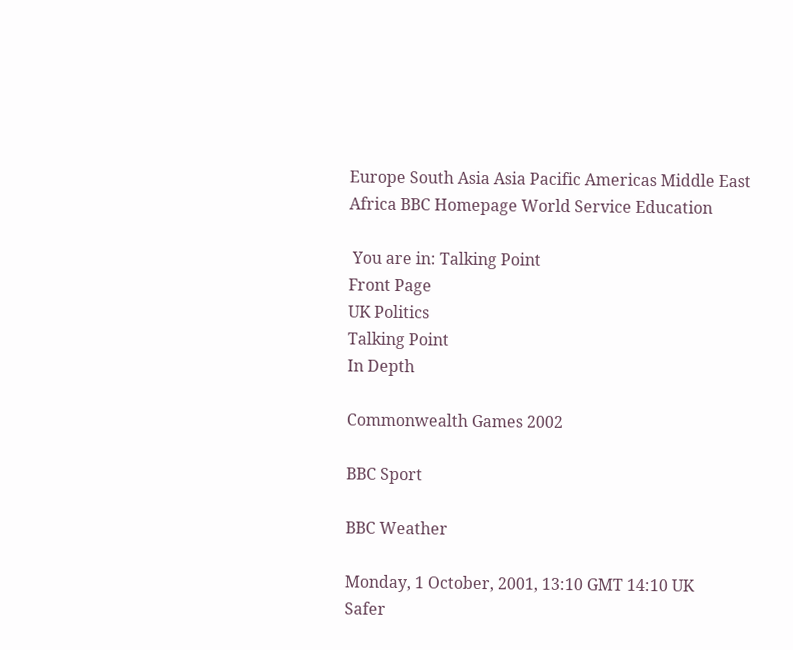Europe South Asia Asia Pacific Americas Middle East Africa BBC Homepage World Service Education

 You are in: Talking Point
Front Page
UK Politics
Talking Point
In Depth

Commonwealth Games 2002

BBC Sport

BBC Weather

Monday, 1 October, 2001, 13:10 GMT 14:10 UK
Safer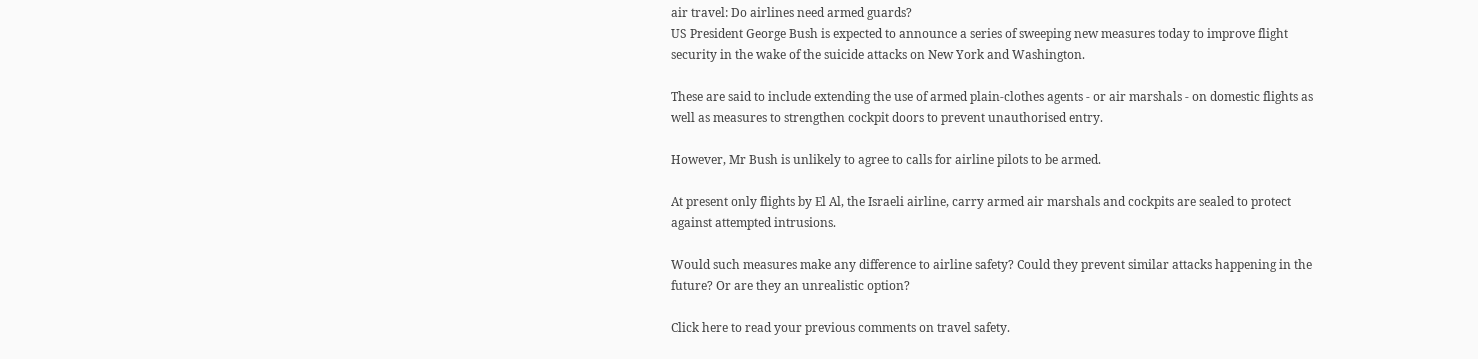air travel: Do airlines need armed guards?
US President George Bush is expected to announce a series of sweeping new measures today to improve flight security in the wake of the suicide attacks on New York and Washington.

These are said to include extending the use of armed plain-clothes agents - or air marshals - on domestic flights as well as measures to strengthen cockpit doors to prevent unauthorised entry.

However, Mr Bush is unlikely to agree to calls for airline pilots to be armed.

At present only flights by El Al, the Israeli airline, carry armed air marshals and cockpits are sealed to protect against attempted intrusions.

Would such measures make any difference to airline safety? Could they prevent similar attacks happening in the future? Or are they an unrealistic option?

Click here to read your previous comments on travel safety.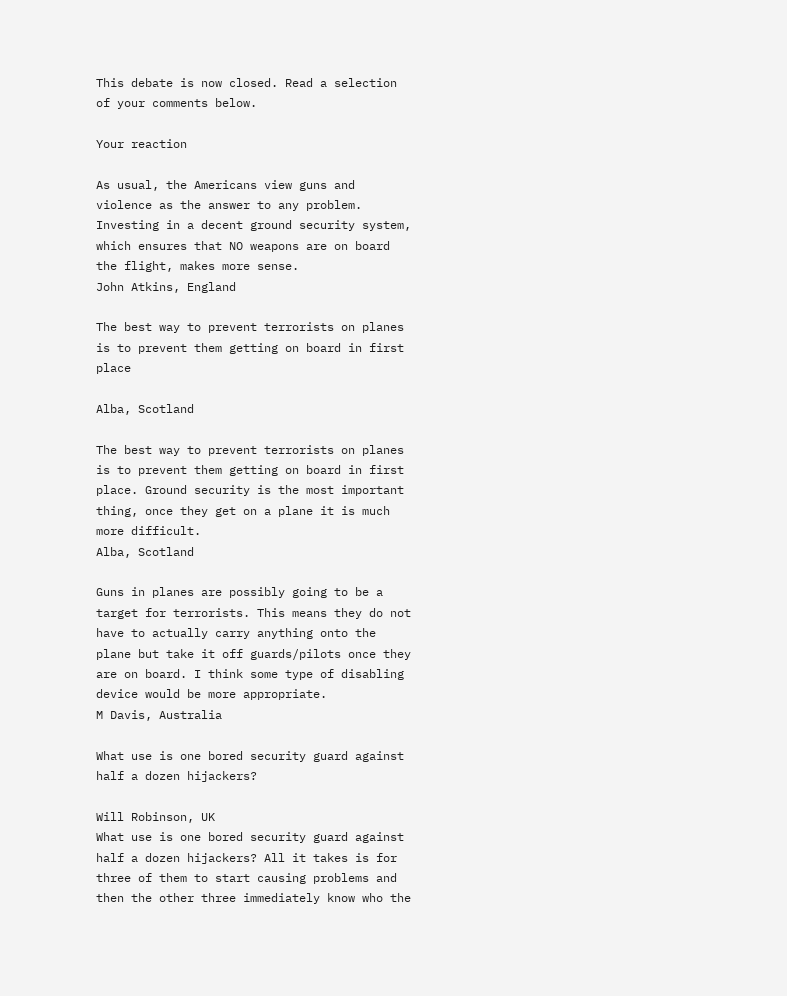This debate is now closed. Read a selection of your comments below.

Your reaction

As usual, the Americans view guns and violence as the answer to any problem. Investing in a decent ground security system, which ensures that NO weapons are on board the flight, makes more sense.
John Atkins, England

The best way to prevent terrorists on planes is to prevent them getting on board in first place

Alba, Scotland

The best way to prevent terrorists on planes is to prevent them getting on board in first place. Ground security is the most important thing, once they get on a plane it is much more difficult.
Alba, Scotland

Guns in planes are possibly going to be a target for terrorists. This means they do not have to actually carry anything onto the plane but take it off guards/pilots once they are on board. I think some type of disabling device would be more appropriate.
M Davis, Australia

What use is one bored security guard against half a dozen hijackers?

Will Robinson, UK
What use is one bored security guard against half a dozen hijackers? All it takes is for three of them to start causing problems and then the other three immediately know who the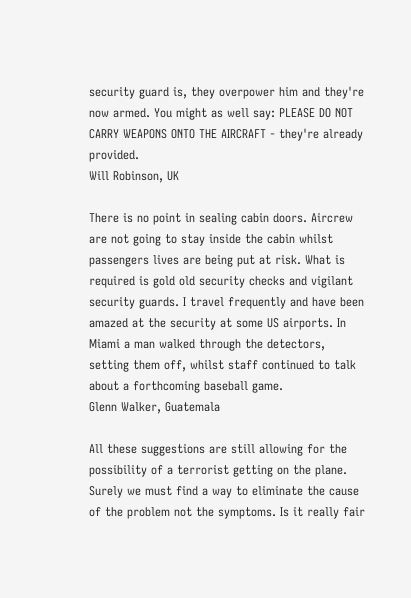security guard is, they overpower him and they're now armed. You might as well say: PLEASE DO NOT CARRY WEAPONS ONTO THE AIRCRAFT - they're already provided.
Will Robinson, UK

There is no point in sealing cabin doors. Aircrew are not going to stay inside the cabin whilst passengers lives are being put at risk. What is required is gold old security checks and vigilant security guards. I travel frequently and have been amazed at the security at some US airports. In Miami a man walked through the detectors, setting them off, whilst staff continued to talk about a forthcoming baseball game.
Glenn Walker, Guatemala

All these suggestions are still allowing for the possibility of a terrorist getting on the plane. Surely we must find a way to eliminate the cause of the problem not the symptoms. Is it really fair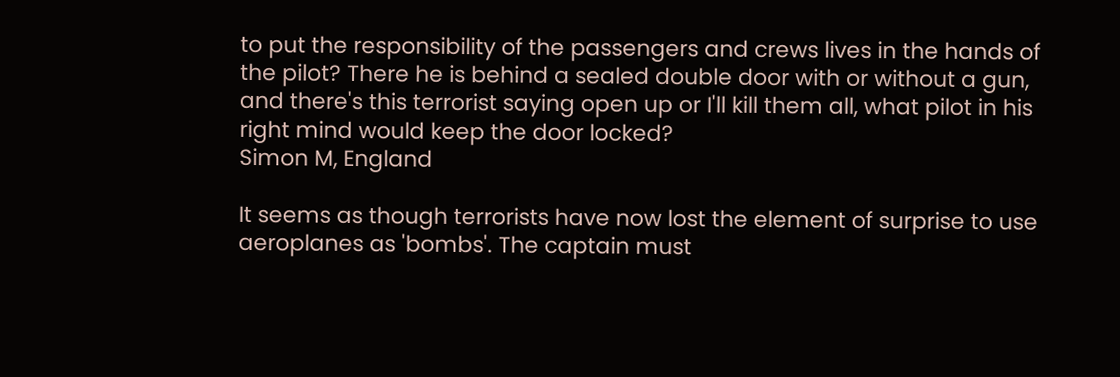to put the responsibility of the passengers and crews lives in the hands of the pilot? There he is behind a sealed double door with or without a gun, and there's this terrorist saying open up or I'll kill them all, what pilot in his right mind would keep the door locked?
Simon M, England

It seems as though terrorists have now lost the element of surprise to use aeroplanes as 'bombs'. The captain must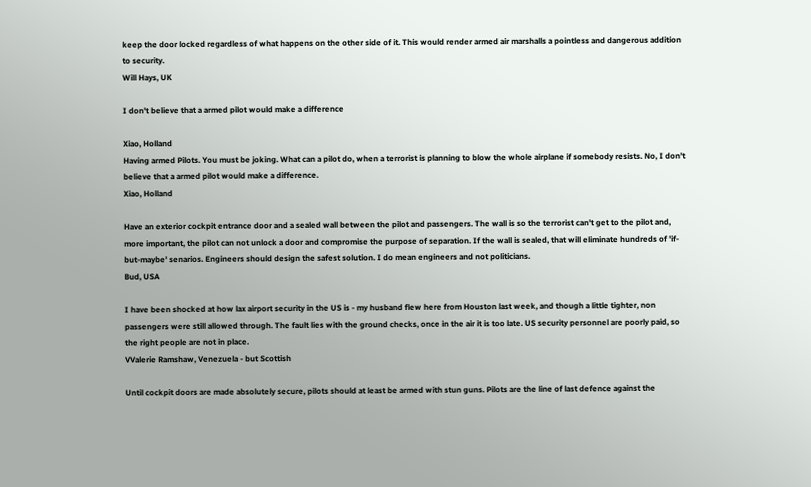keep the door locked regardless of what happens on the other side of it. This would render armed air marshalls a pointless and dangerous addition to security.
Will Hays, UK

I don't believe that a armed pilot would make a difference

Xiao, Holland
Having armed Pilots. You must be joking. What can a pilot do, when a terrorist is planning to blow the whole airplane if somebody resists. No, I don't believe that a armed pilot would make a difference.
Xiao, Holland

Have an exterior cockpit entrance door and a sealed wall between the pilot and passengers. The wall is so the terrorist can't get to the pilot and, more important, the pilot can not unlock a door and compromise the purpose of separation. If the wall is sealed, that will eliminate hundreds of 'if-but-maybe' senarios. Engineers should design the safest solution. I do mean engineers and not politicians.
Bud, USA

I have been shocked at how lax airport security in the US is - my husband flew here from Houston last week, and though a little tighter, non passengers were still allowed through. The fault lies with the ground checks, once in the air it is too late. US security personnel are poorly paid, so the right people are not in place.
VValerie Ramshaw, Venezuela - but Scottish

Until cockpit doors are made absolutely secure, pilots should at least be armed with stun guns. Pilots are the line of last defence against the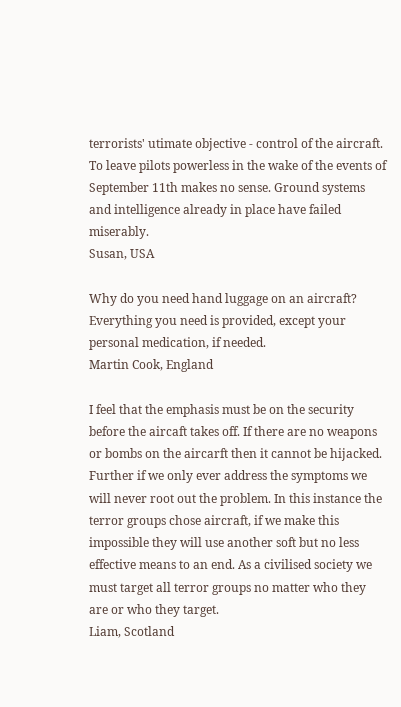terrorists' utimate objective - control of the aircraft. To leave pilots powerless in the wake of the events of September 11th makes no sense. Ground systems and intelligence already in place have failed miserably.
Susan, USA

Why do you need hand luggage on an aircraft? Everything you need is provided, except your personal medication, if needed.
Martin Cook, England

I feel that the emphasis must be on the security before the aircaft takes off. If there are no weapons or bombs on the aircarft then it cannot be hijacked. Further if we only ever address the symptoms we will never root out the problem. In this instance the terror groups chose aircraft, if we make this impossible they will use another soft but no less effective means to an end. As a civilised society we must target all terror groups no matter who they are or who they target.
Liam, Scotland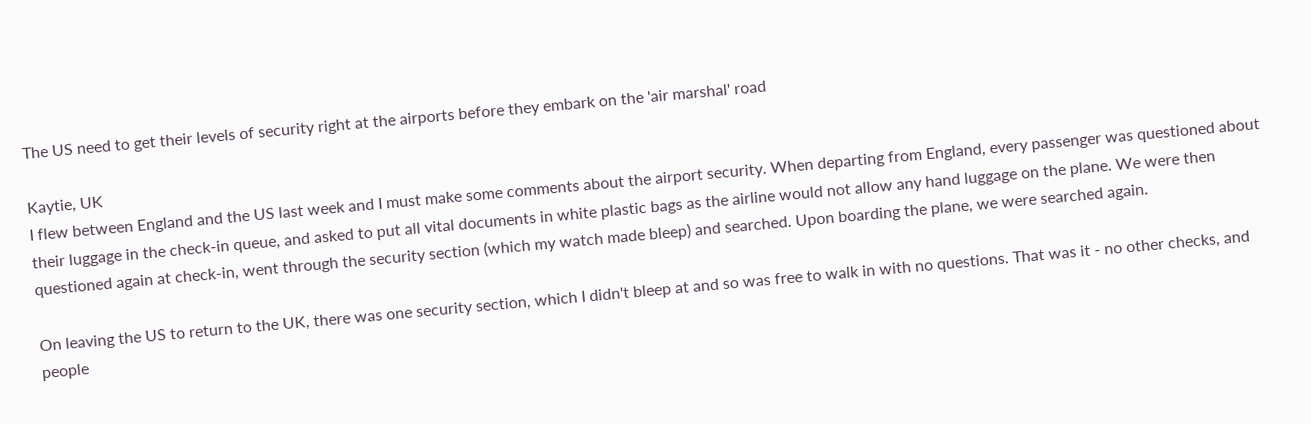The US need to get their levels of security right at the airports before they embark on the 'air marshal' road

Kaytie, UK
I flew between England and the US last week and I must make some comments about the airport security. When departing from England, every passenger was questioned about their luggage in the check-in queue, and asked to put all vital documents in white plastic bags as the airline would not allow any hand luggage on the plane. We were then questioned again at check-in, went through the security section (which my watch made bleep) and searched. Upon boarding the plane, we were searched again.

On leaving the US to return to the UK, there was one security section, which I didn't bleep at and so was free to walk in with no questions. That was it - no other checks, and people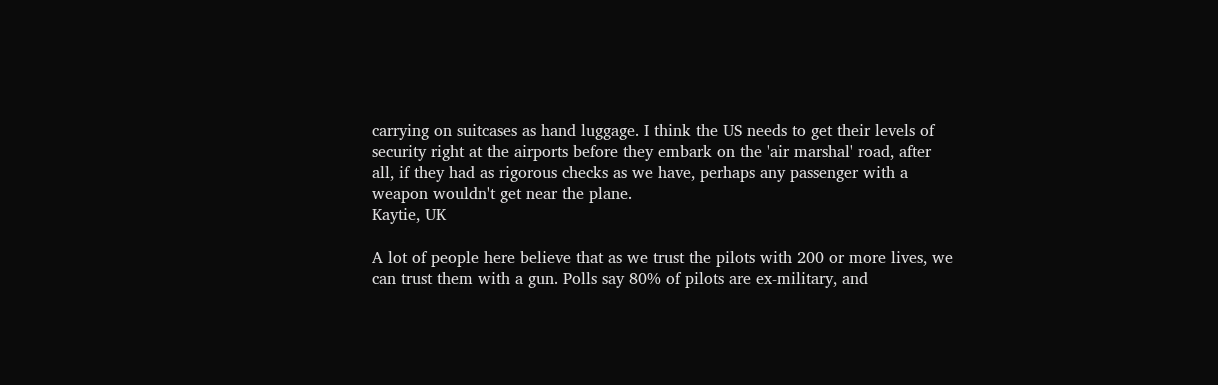carrying on suitcases as hand luggage. I think the US needs to get their levels of security right at the airports before they embark on the 'air marshal' road, after all, if they had as rigorous checks as we have, perhaps any passenger with a weapon wouldn't get near the plane.
Kaytie, UK

A lot of people here believe that as we trust the pilots with 200 or more lives, we can trust them with a gun. Polls say 80% of pilots are ex-military, and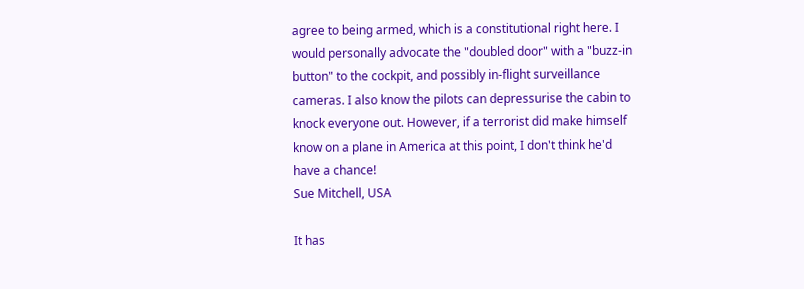agree to being armed, which is a constitutional right here. I would personally advocate the "doubled door" with a "buzz-in button" to the cockpit, and possibly in-flight surveillance cameras. I also know the pilots can depressurise the cabin to knock everyone out. However, if a terrorist did make himself know on a plane in America at this point, I don't think he'd have a chance!
Sue Mitchell, USA

It has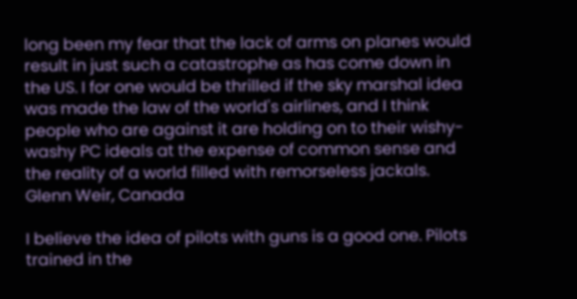long been my fear that the lack of arms on planes would result in just such a catastrophe as has come down in the US. I for one would be thrilled if the sky marshal idea was made the law of the world's airlines, and I think people who are against it are holding on to their wishy-washy PC ideals at the expense of common sense and the reality of a world filled with remorseless jackals.
Glenn Weir, Canada

I believe the idea of pilots with guns is a good one. Pilots trained in the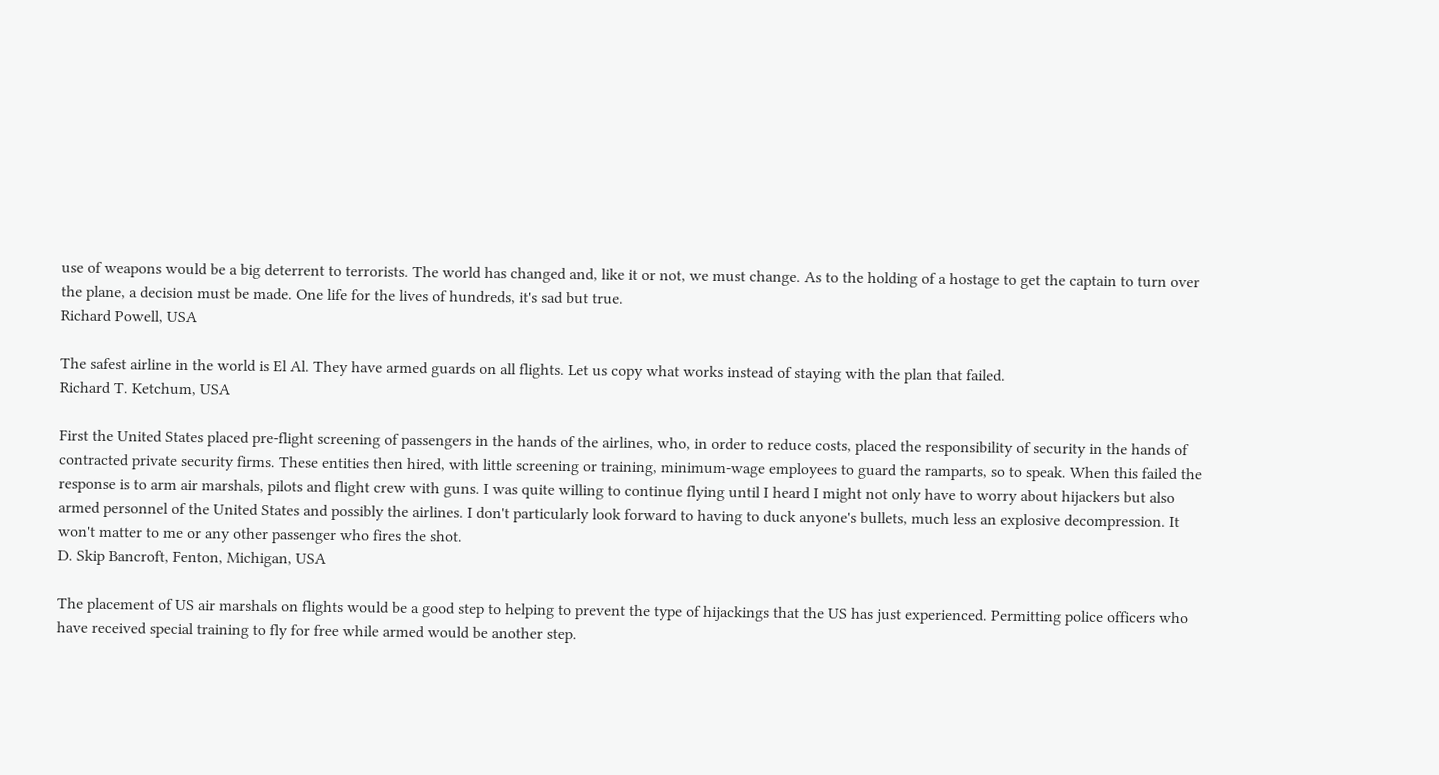use of weapons would be a big deterrent to terrorists. The world has changed and, like it or not, we must change. As to the holding of a hostage to get the captain to turn over the plane, a decision must be made. One life for the lives of hundreds, it's sad but true.
Richard Powell, USA

The safest airline in the world is El Al. They have armed guards on all flights. Let us copy what works instead of staying with the plan that failed.
Richard T. Ketchum, USA

First the United States placed pre-flight screening of passengers in the hands of the airlines, who, in order to reduce costs, placed the responsibility of security in the hands of contracted private security firms. These entities then hired, with little screening or training, minimum-wage employees to guard the ramparts, so to speak. When this failed the response is to arm air marshals, pilots and flight crew with guns. I was quite willing to continue flying until I heard I might not only have to worry about hijackers but also armed personnel of the United States and possibly the airlines. I don't particularly look forward to having to duck anyone's bullets, much less an explosive decompression. It won't matter to me or any other passenger who fires the shot.
D. Skip Bancroft, Fenton, Michigan, USA

The placement of US air marshals on flights would be a good step to helping to prevent the type of hijackings that the US has just experienced. Permitting police officers who have received special training to fly for free while armed would be another step.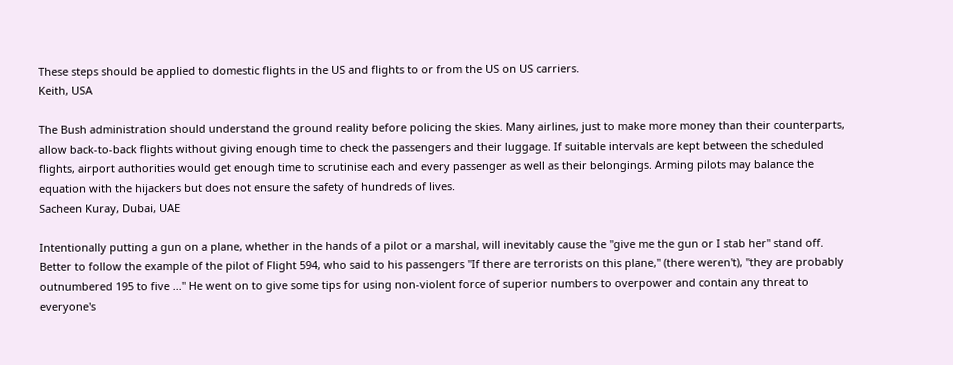These steps should be applied to domestic flights in the US and flights to or from the US on US carriers.
Keith, USA

The Bush administration should understand the ground reality before policing the skies. Many airlines, just to make more money than their counterparts, allow back-to-back flights without giving enough time to check the passengers and their luggage. If suitable intervals are kept between the scheduled flights, airport authorities would get enough time to scrutinise each and every passenger as well as their belongings. Arming pilots may balance the equation with the hijackers but does not ensure the safety of hundreds of lives.
Sacheen Kuray, Dubai, UAE

Intentionally putting a gun on a plane, whether in the hands of a pilot or a marshal, will inevitably cause the "give me the gun or I stab her" stand off. Better to follow the example of the pilot of Flight 594, who said to his passengers "If there are terrorists on this plane," (there weren't), "they are probably outnumbered 195 to five ..." He went on to give some tips for using non-violent force of superior numbers to overpower and contain any threat to everyone's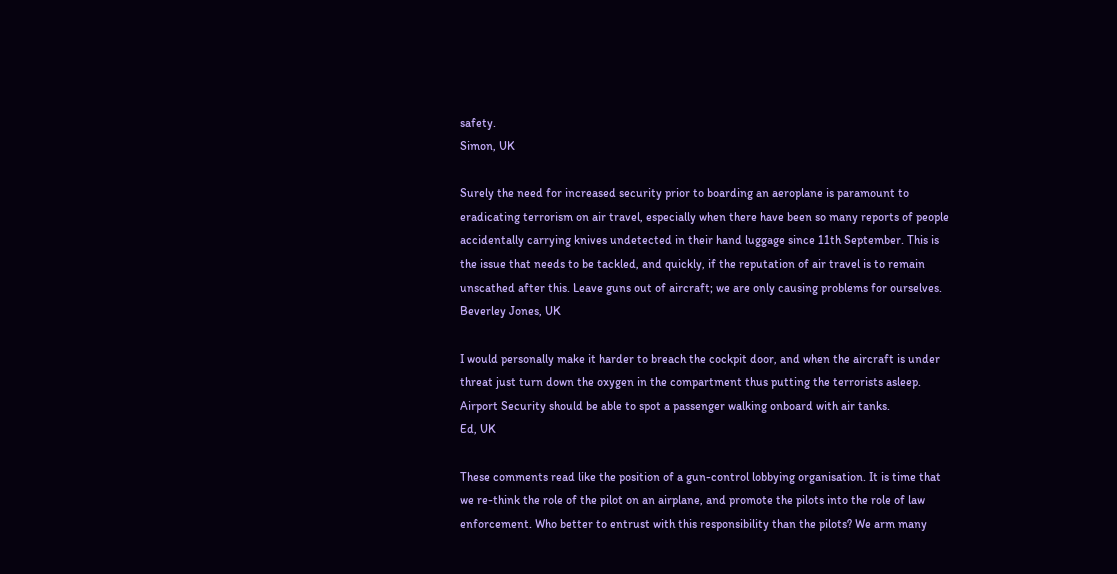safety.
Simon, UK

Surely the need for increased security prior to boarding an aeroplane is paramount to eradicating terrorism on air travel, especially when there have been so many reports of people accidentally carrying knives undetected in their hand luggage since 11th September. This is the issue that needs to be tackled, and quickly, if the reputation of air travel is to remain unscathed after this. Leave guns out of aircraft; we are only causing problems for ourselves.
Beverley Jones, UK

I would personally make it harder to breach the cockpit door, and when the aircraft is under threat just turn down the oxygen in the compartment thus putting the terrorists asleep. Airport Security should be able to spot a passenger walking onboard with air tanks.
Ed, UK

These comments read like the position of a gun-control lobbying organisation. It is time that we re-think the role of the pilot on an airplane, and promote the pilots into the role of law enforcement. Who better to entrust with this responsibility than the pilots? We arm many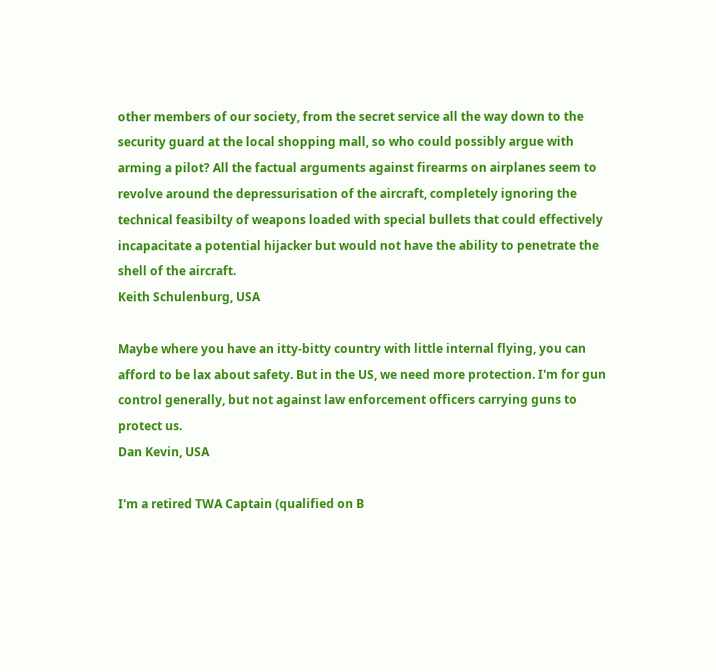other members of our society, from the secret service all the way down to the security guard at the local shopping mall, so who could possibly argue with arming a pilot? All the factual arguments against firearms on airplanes seem to revolve around the depressurisation of the aircraft, completely ignoring the technical feasibilty of weapons loaded with special bullets that could effectively incapacitate a potential hijacker but would not have the ability to penetrate the shell of the aircraft.
Keith Schulenburg, USA

Maybe where you have an itty-bitty country with little internal flying, you can afford to be lax about safety. But in the US, we need more protection. I'm for gun control generally, but not against law enforcement officers carrying guns to protect us.
Dan Kevin, USA

I'm a retired TWA Captain (qualified on B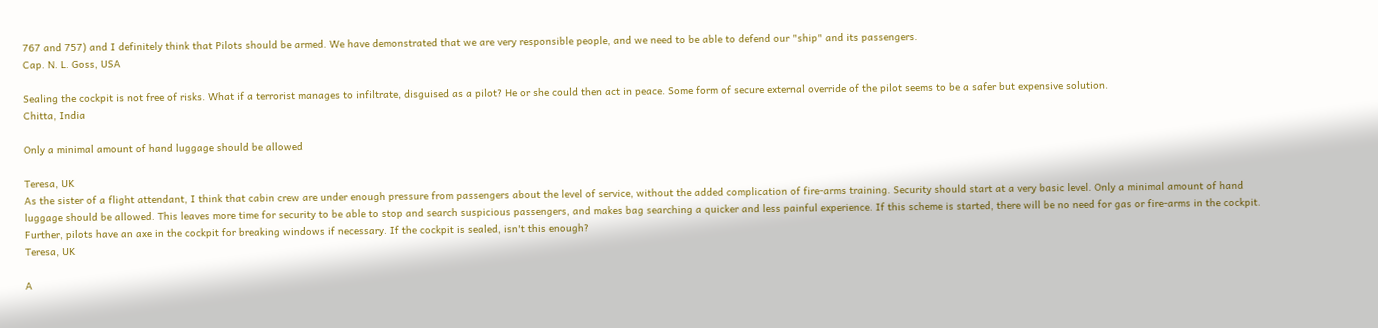767 and 757) and I definitely think that Pilots should be armed. We have demonstrated that we are very responsible people, and we need to be able to defend our "ship" and its passengers.
Cap. N. L. Goss, USA

Sealing the cockpit is not free of risks. What if a terrorist manages to infiltrate, disguised as a pilot? He or she could then act in peace. Some form of secure external override of the pilot seems to be a safer but expensive solution.
Chitta, India

Only a minimal amount of hand luggage should be allowed

Teresa, UK
As the sister of a flight attendant, I think that cabin crew are under enough pressure from passengers about the level of service, without the added complication of fire-arms training. Security should start at a very basic level. Only a minimal amount of hand luggage should be allowed. This leaves more time for security to be able to stop and search suspicious passengers, and makes bag searching a quicker and less painful experience. If this scheme is started, there will be no need for gas or fire-arms in the cockpit. Further, pilots have an axe in the cockpit for breaking windows if necessary. If the cockpit is sealed, isn't this enough?
Teresa, UK

A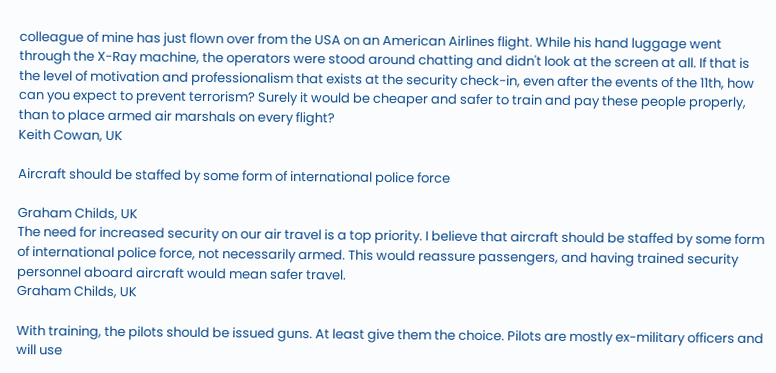colleague of mine has just flown over from the USA on an American Airlines flight. While his hand luggage went through the X-Ray machine, the operators were stood around chatting and didn't look at the screen at all. If that is the level of motivation and professionalism that exists at the security check-in, even after the events of the 11th, how can you expect to prevent terrorism? Surely it would be cheaper and safer to train and pay these people properly, than to place armed air marshals on every flight?
Keith Cowan, UK

Aircraft should be staffed by some form of international police force

Graham Childs, UK
The need for increased security on our air travel is a top priority. I believe that aircraft should be staffed by some form of international police force, not necessarily armed. This would reassure passengers, and having trained security personnel aboard aircraft would mean safer travel.
Graham Childs, UK

With training, the pilots should be issued guns. At least give them the choice. Pilots are mostly ex-military officers and will use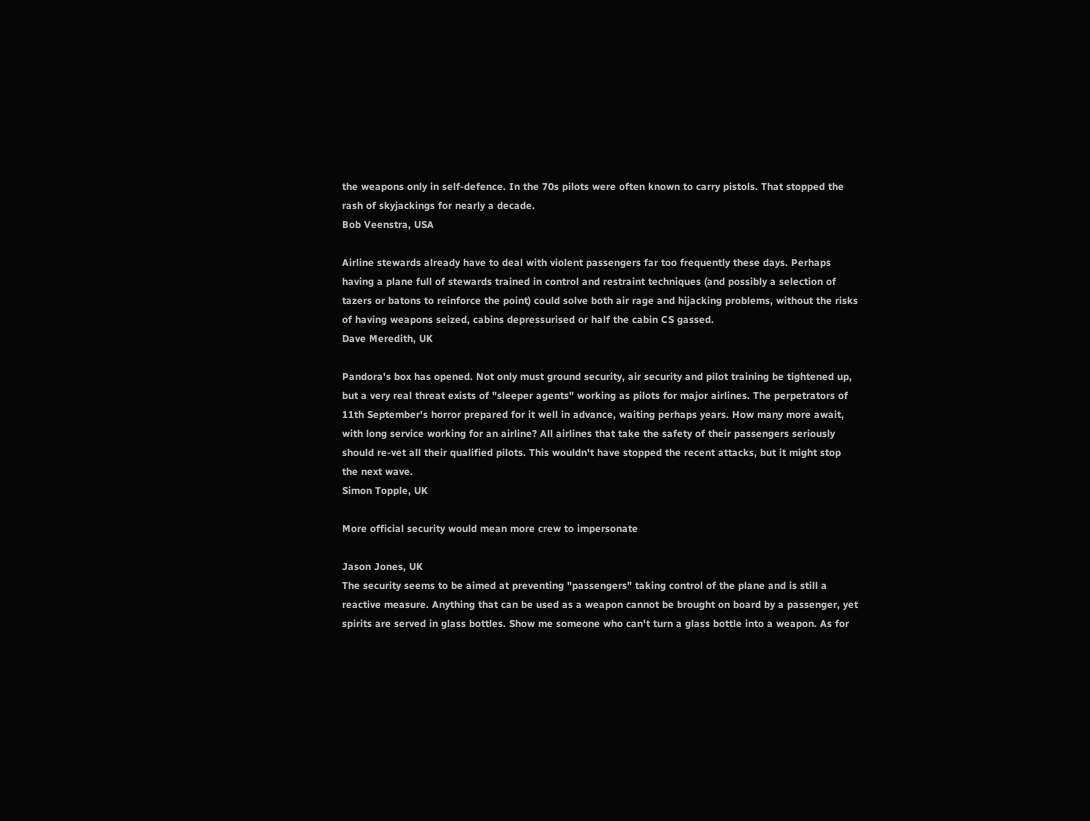the weapons only in self-defence. In the 70s pilots were often known to carry pistols. That stopped the rash of skyjackings for nearly a decade.
Bob Veenstra, USA

Airline stewards already have to deal with violent passengers far too frequently these days. Perhaps having a plane full of stewards trained in control and restraint techniques (and possibly a selection of tazers or batons to reinforce the point) could solve both air rage and hijacking problems, without the risks of having weapons seized, cabins depressurised or half the cabin CS gassed.
Dave Meredith, UK

Pandora's box has opened. Not only must ground security, air security and pilot training be tightened up, but a very real threat exists of "sleeper agents" working as pilots for major airlines. The perpetrators of 11th September's horror prepared for it well in advance, waiting perhaps years. How many more await, with long service working for an airline? All airlines that take the safety of their passengers seriously should re-vet all their qualified pilots. This wouldn't have stopped the recent attacks, but it might stop the next wave.
Simon Topple, UK

More official security would mean more crew to impersonate

Jason Jones, UK
The security seems to be aimed at preventing "passengers" taking control of the plane and is still a reactive measure. Anything that can be used as a weapon cannot be brought on board by a passenger, yet spirits are served in glass bottles. Show me someone who can't turn a glass bottle into a weapon. As for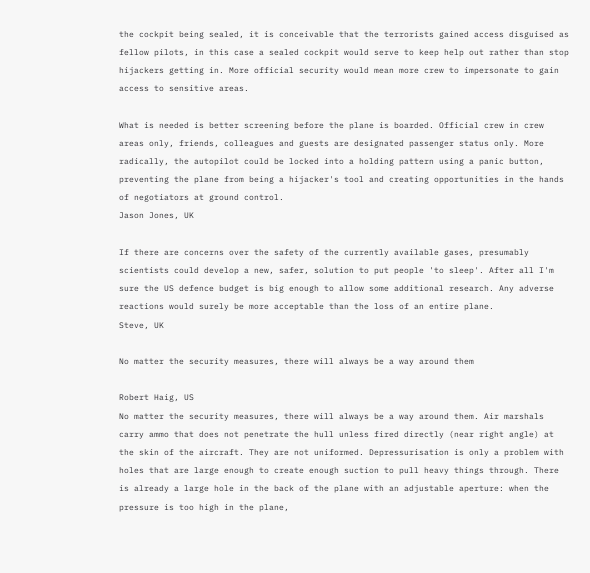the cockpit being sealed, it is conceivable that the terrorists gained access disguised as fellow pilots, in this case a sealed cockpit would serve to keep help out rather than stop hijackers getting in. More official security would mean more crew to impersonate to gain access to sensitive areas.

What is needed is better screening before the plane is boarded. Official crew in crew areas only, friends, colleagues and guests are designated passenger status only. More radically, the autopilot could be locked into a holding pattern using a panic button, preventing the plane from being a hijacker's tool and creating opportunities in the hands of negotiators at ground control.
Jason Jones, UK

If there are concerns over the safety of the currently available gases, presumably scientists could develop a new, safer, solution to put people 'to sleep'. After all I'm sure the US defence budget is big enough to allow some additional research. Any adverse reactions would surely be more acceptable than the loss of an entire plane.
Steve, UK

No matter the security measures, there will always be a way around them

Robert Haig, US
No matter the security measures, there will always be a way around them. Air marshals carry ammo that does not penetrate the hull unless fired directly (near right angle) at the skin of the aircraft. They are not uniformed. Depressurisation is only a problem with holes that are large enough to create enough suction to pull heavy things through. There is already a large hole in the back of the plane with an adjustable aperture: when the pressure is too high in the plane,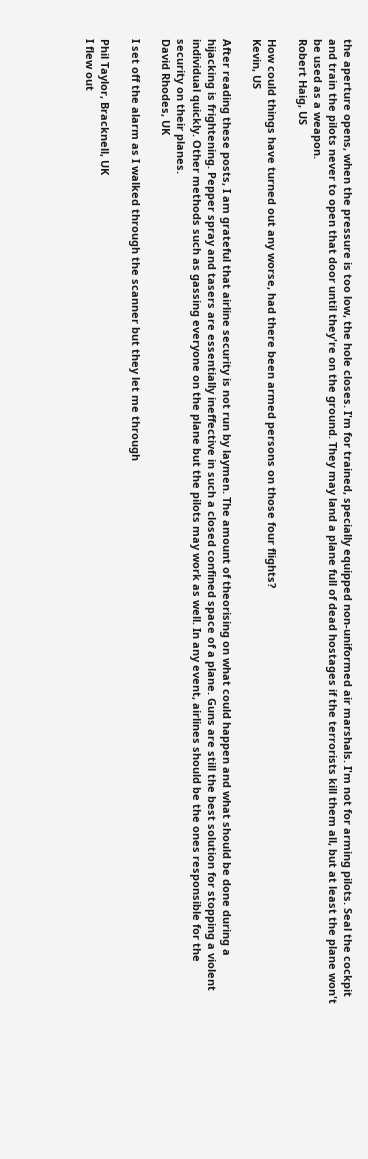the aperture opens, when the pressure is too low, the hole closes. I'm for trained, specially equipped non-uniformed air marshals. I'm not for arming pilots. Seal the cockpit and train the pilots never to open that door until they're on the ground. They may land a plane full of dead hostages if the terrorists kill them all, but at least the plane won't be used as a weapon.
Robert Haig, US

How could things have turned out any worse, had there been armed persons on those four flights?
Kevin, US

After reading these posts, I am grateful that airline security is not run by laymen. The amount of theorising on what could happen and what should be done during a hijacking is frightening. Pepper spray and tasers are essentially ineffective in such a closed confined space of a plane. Guns are still the best solution for stopping a violent individual quickly. Other methods such as gassing everyone on the plane but the pilots may work as well. In any event, airlines should be the ones responsible for the security on their planes.
David Rhodes, UK

I set off the alarm as I walked through the scanner but they let me through

Phil Taylor, Bracknell, UK
I flew out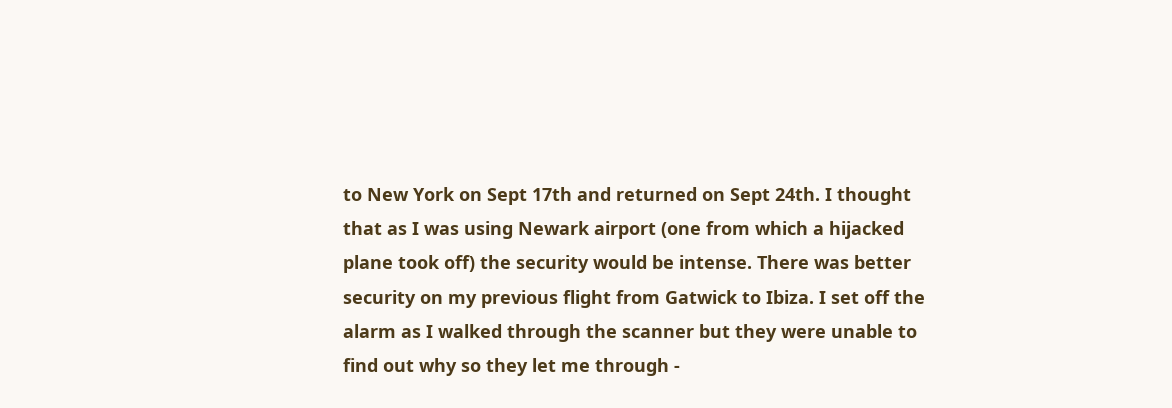to New York on Sept 17th and returned on Sept 24th. I thought that as I was using Newark airport (one from which a hijacked plane took off) the security would be intense. There was better security on my previous flight from Gatwick to Ibiza. I set off the alarm as I walked through the scanner but they were unable to find out why so they let me through -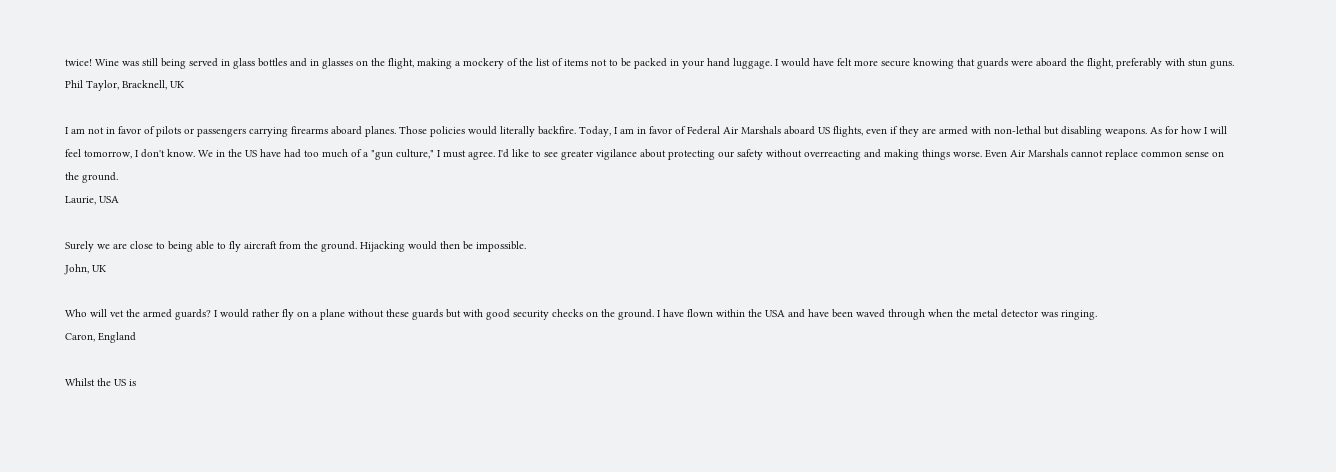twice! Wine was still being served in glass bottles and in glasses on the flight, making a mockery of the list of items not to be packed in your hand luggage. I would have felt more secure knowing that guards were aboard the flight, preferably with stun guns.
Phil Taylor, Bracknell, UK

I am not in favor of pilots or passengers carrying firearms aboard planes. Those policies would literally backfire. Today, I am in favor of Federal Air Marshals aboard US flights, even if they are armed with non-lethal but disabling weapons. As for how I will feel tomorrow, I don't know. We in the US have had too much of a "gun culture," I must agree. I'd like to see greater vigilance about protecting our safety without overreacting and making things worse. Even Air Marshals cannot replace common sense on the ground.
Laurie, USA

Surely we are close to being able to fly aircraft from the ground. Hijacking would then be impossible.
John, UK

Who will vet the armed guards? I would rather fly on a plane without these guards but with good security checks on the ground. I have flown within the USA and have been waved through when the metal detector was ringing.
Caron, England

Whilst the US is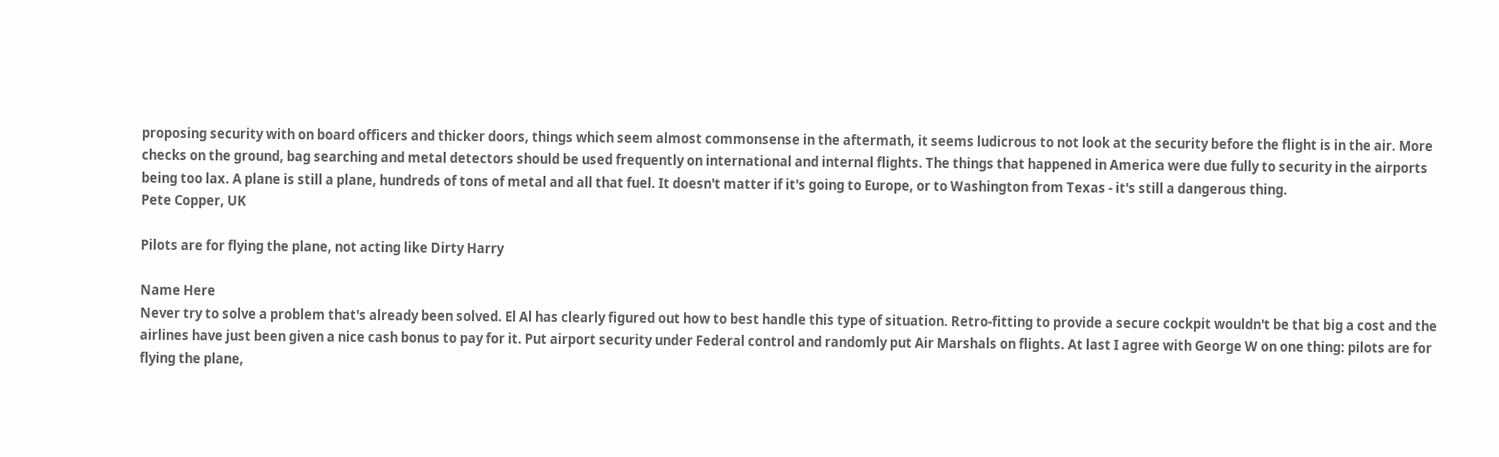proposing security with on board officers and thicker doors, things which seem almost commonsense in the aftermath, it seems ludicrous to not look at the security before the flight is in the air. More checks on the ground, bag searching and metal detectors should be used frequently on international and internal flights. The things that happened in America were due fully to security in the airports being too lax. A plane is still a plane, hundreds of tons of metal and all that fuel. It doesn't matter if it's going to Europe, or to Washington from Texas - it's still a dangerous thing.
Pete Copper, UK

Pilots are for flying the plane, not acting like Dirty Harry

Name Here
Never try to solve a problem that's already been solved. El Al has clearly figured out how to best handle this type of situation. Retro-fitting to provide a secure cockpit wouldn't be that big a cost and the airlines have just been given a nice cash bonus to pay for it. Put airport security under Federal control and randomly put Air Marshals on flights. At last I agree with George W on one thing: pilots are for flying the plane,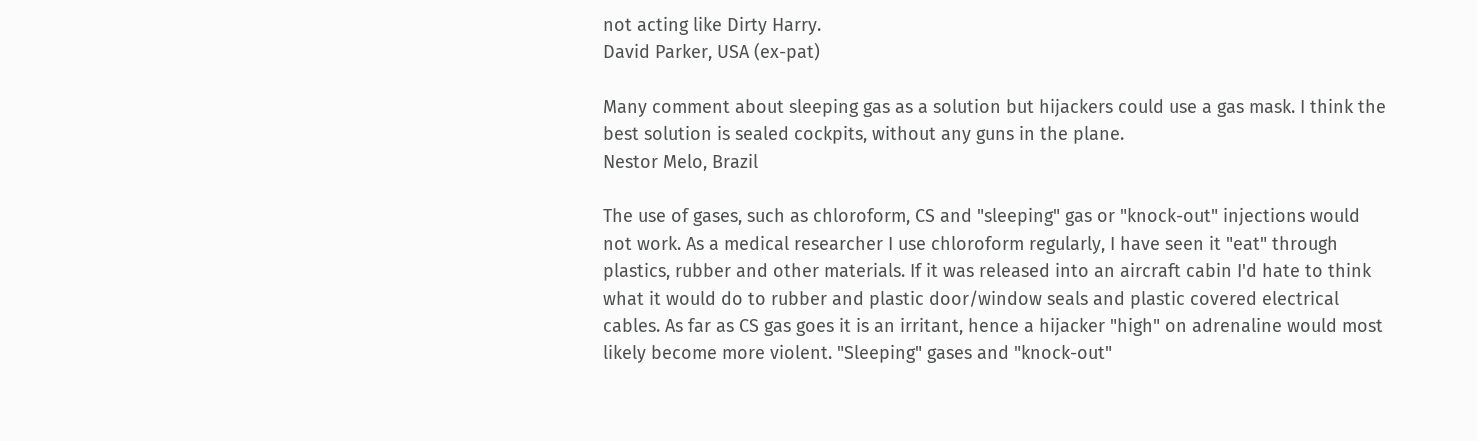not acting like Dirty Harry.
David Parker, USA (ex-pat)

Many comment about sleeping gas as a solution but hijackers could use a gas mask. I think the best solution is sealed cockpits, without any guns in the plane.
Nestor Melo, Brazil

The use of gases, such as chloroform, CS and "sleeping" gas or "knock-out" injections would not work. As a medical researcher I use chloroform regularly, I have seen it "eat" through plastics, rubber and other materials. If it was released into an aircraft cabin I'd hate to think what it would do to rubber and plastic door/window seals and plastic covered electrical cables. As far as CS gas goes it is an irritant, hence a hijacker "high" on adrenaline would most likely become more violent. "Sleeping" gases and "knock-out"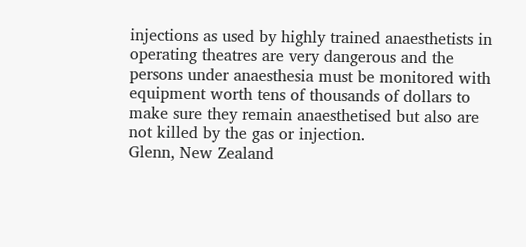injections as used by highly trained anaesthetists in operating theatres are very dangerous and the persons under anaesthesia must be monitored with equipment worth tens of thousands of dollars to make sure they remain anaesthetised but also are not killed by the gas or injection.
Glenn, New Zealand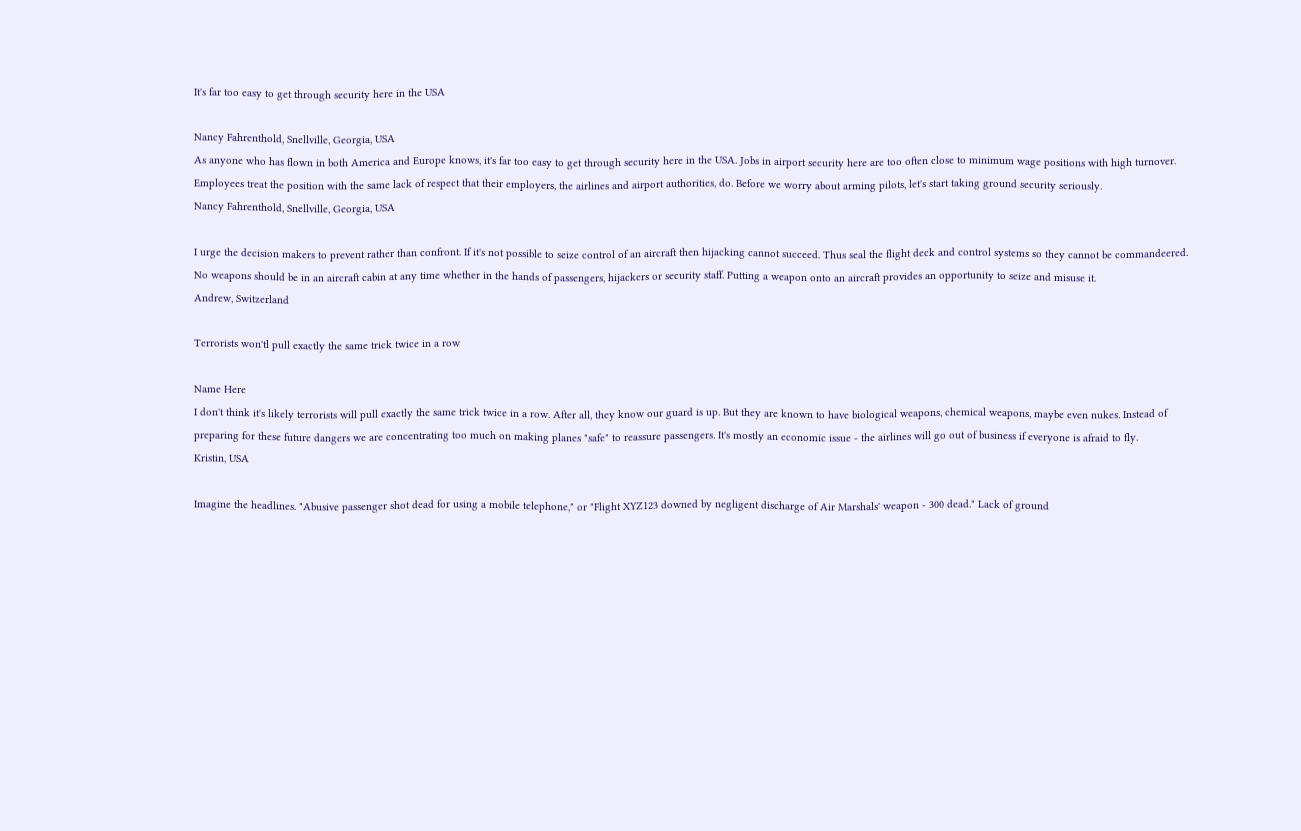It's far too easy to get through security here in the USA

Nancy Fahrenthold, Snellville, Georgia, USA
As anyone who has flown in both America and Europe knows, it's far too easy to get through security here in the USA. Jobs in airport security here are too often close to minimum wage positions with high turnover. Employees treat the position with the same lack of respect that their employers, the airlines and airport authorities, do. Before we worry about arming pilots, let's start taking ground security seriously.
Nancy Fahrenthold, Snellville, Georgia, USA

I urge the decision makers to prevent rather than confront. If it's not possible to seize control of an aircraft then hijacking cannot succeed. Thus seal the flight deck and control systems so they cannot be commandeered. No weapons should be in an aircraft cabin at any time whether in the hands of passengers, hijackers or security staff. Putting a weapon onto an aircraft provides an opportunity to seize and misuse it.
Andrew, Switzerland

Terrorists won'tl pull exactly the same trick twice in a row

Name Here
I don't think it's likely terrorists will pull exactly the same trick twice in a row. After all, they know our guard is up. But they are known to have biological weapons, chemical weapons, maybe even nukes. Instead of preparing for these future dangers we are concentrating too much on making planes "safe" to reassure passengers. It's mostly an economic issue - the airlines will go out of business if everyone is afraid to fly.
Kristin, USA

Imagine the headlines. "Abusive passenger shot dead for using a mobile telephone," or "Flight XYZ123 downed by negligent discharge of Air Marshals' weapon - 300 dead." Lack of ground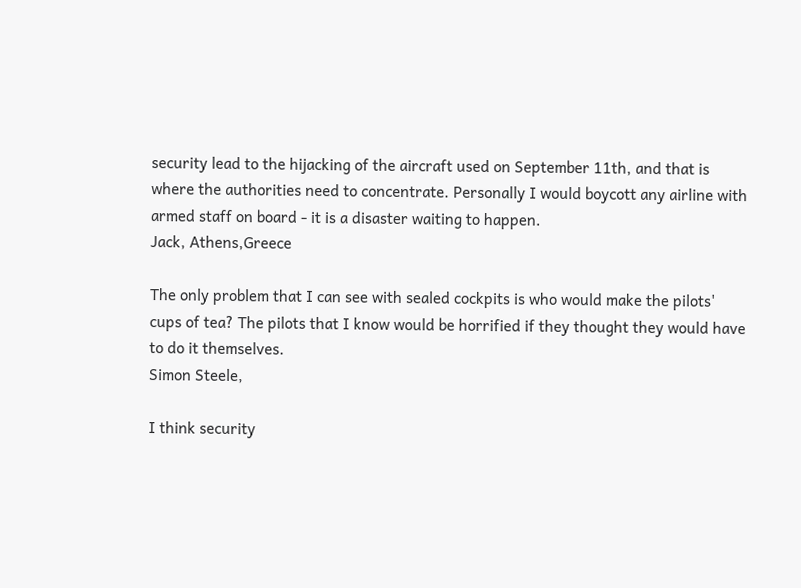security lead to the hijacking of the aircraft used on September 11th, and that is where the authorities need to concentrate. Personally I would boycott any airline with armed staff on board - it is a disaster waiting to happen.
Jack, Athens,Greece

The only problem that I can see with sealed cockpits is who would make the pilots' cups of tea? The pilots that I know would be horrified if they thought they would have to do it themselves.
Simon Steele,

I think security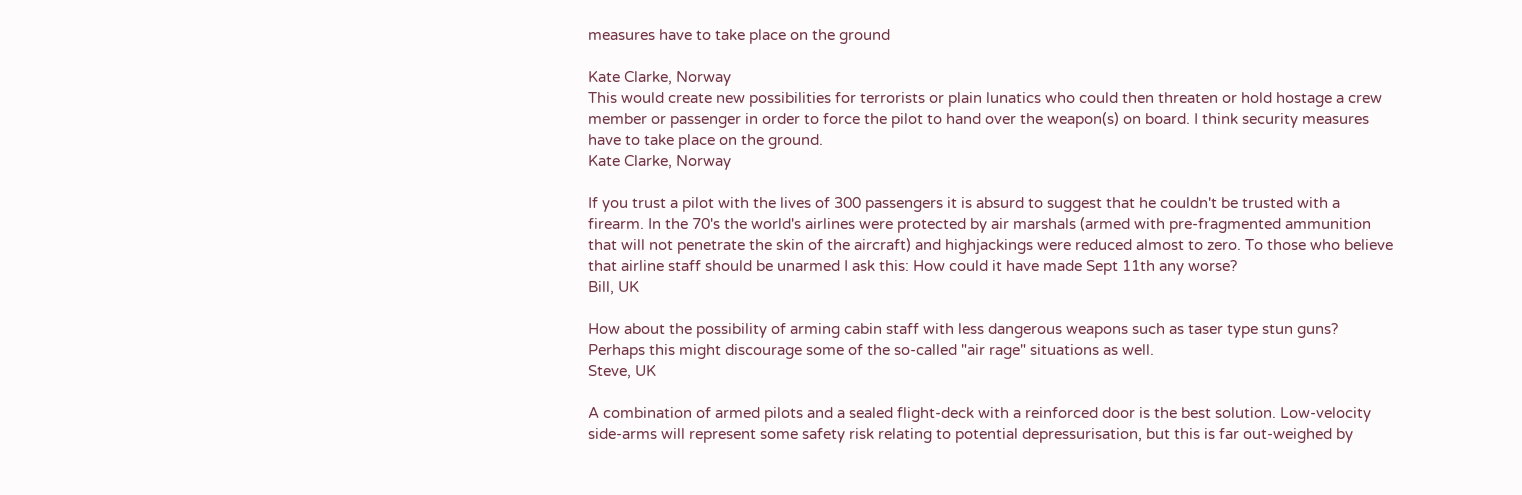measures have to take place on the ground

Kate Clarke, Norway
This would create new possibilities for terrorists or plain lunatics who could then threaten or hold hostage a crew member or passenger in order to force the pilot to hand over the weapon(s) on board. I think security measures have to take place on the ground.
Kate Clarke, Norway

If you trust a pilot with the lives of 300 passengers it is absurd to suggest that he couldn't be trusted with a firearm. In the 70's the world's airlines were protected by air marshals (armed with pre-fragmented ammunition that will not penetrate the skin of the aircraft) and highjackings were reduced almost to zero. To those who believe that airline staff should be unarmed I ask this: How could it have made Sept 11th any worse?
Bill, UK

How about the possibility of arming cabin staff with less dangerous weapons such as taser type stun guns? Perhaps this might discourage some of the so-called "air rage" situations as well.
Steve, UK

A combination of armed pilots and a sealed flight-deck with a reinforced door is the best solution. Low-velocity side-arms will represent some safety risk relating to potential depressurisation, but this is far out-weighed by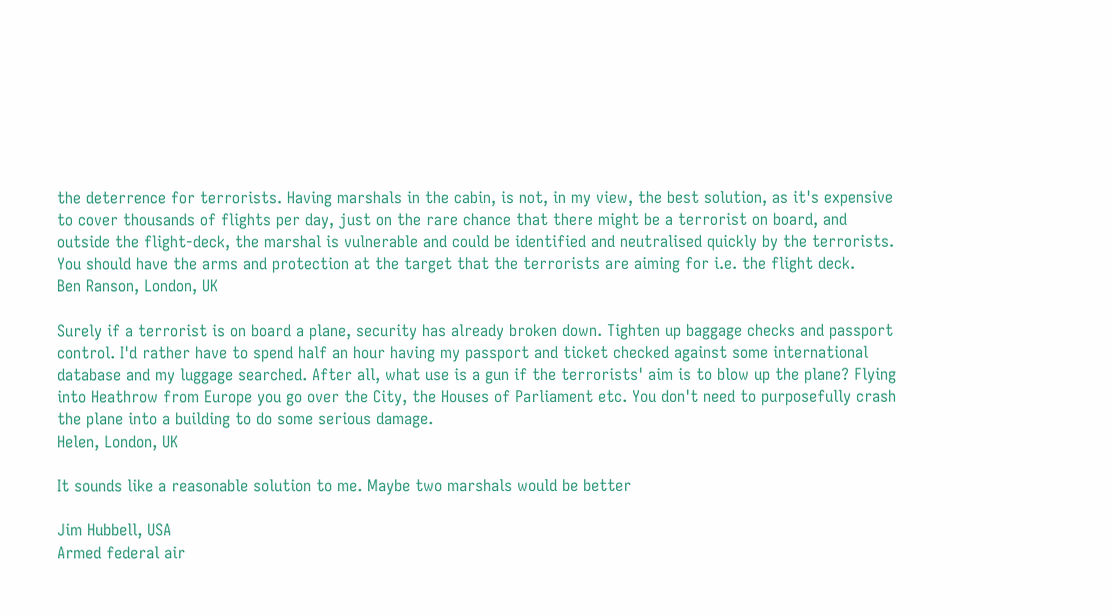the deterrence for terrorists. Having marshals in the cabin, is not, in my view, the best solution, as it's expensive to cover thousands of flights per day, just on the rare chance that there might be a terrorist on board, and outside the flight-deck, the marshal is vulnerable and could be identified and neutralised quickly by the terrorists. You should have the arms and protection at the target that the terrorists are aiming for i.e. the flight deck.
Ben Ranson, London, UK

Surely if a terrorist is on board a plane, security has already broken down. Tighten up baggage checks and passport control. I'd rather have to spend half an hour having my passport and ticket checked against some international database and my luggage searched. After all, what use is a gun if the terrorists' aim is to blow up the plane? Flying into Heathrow from Europe you go over the City, the Houses of Parliament etc. You don't need to purposefully crash the plane into a building to do some serious damage.
Helen, London, UK

It sounds like a reasonable solution to me. Maybe two marshals would be better

Jim Hubbell, USA
Armed federal air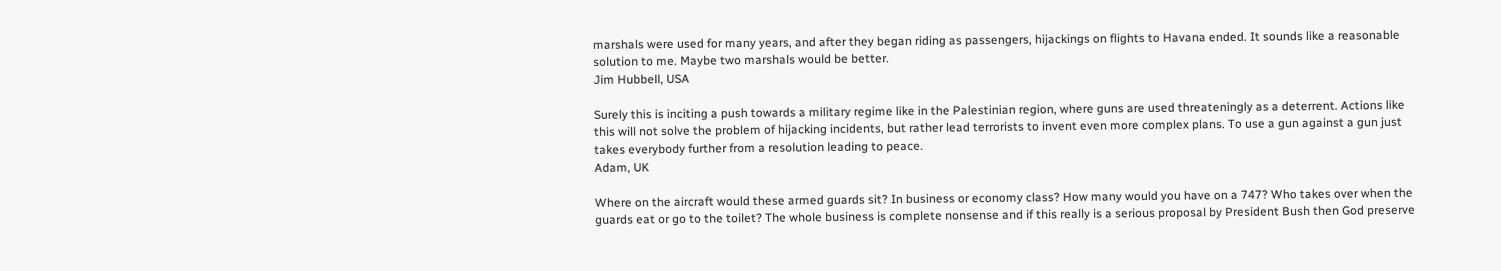marshals were used for many years, and after they began riding as passengers, hijackings on flights to Havana ended. It sounds like a reasonable solution to me. Maybe two marshals would be better.
Jim Hubbell, USA

Surely this is inciting a push towards a military regime like in the Palestinian region, where guns are used threateningly as a deterrent. Actions like this will not solve the problem of hijacking incidents, but rather lead terrorists to invent even more complex plans. To use a gun against a gun just takes everybody further from a resolution leading to peace.
Adam, UK

Where on the aircraft would these armed guards sit? In business or economy class? How many would you have on a 747? Who takes over when the guards eat or go to the toilet? The whole business is complete nonsense and if this really is a serious proposal by President Bush then God preserve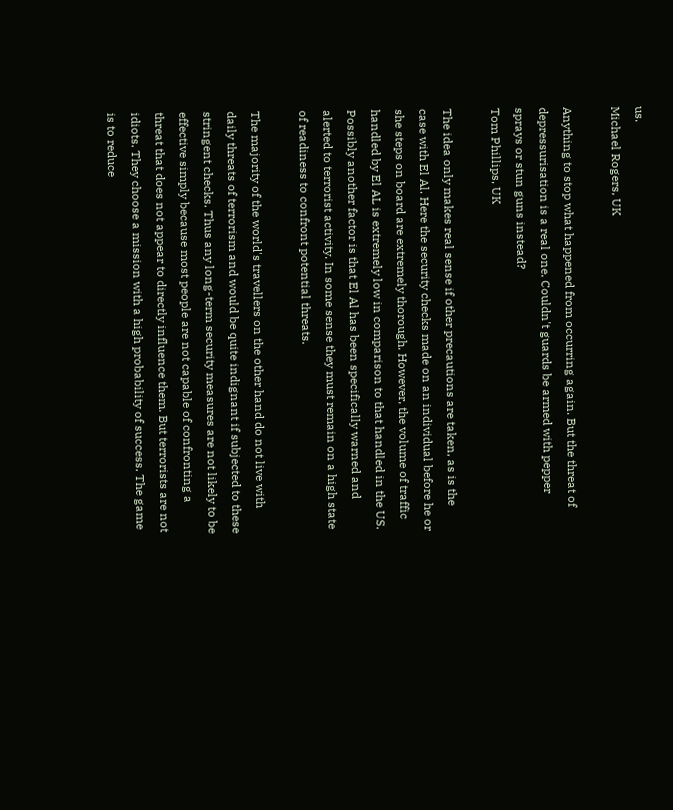us.
Michael Rogers, UK

Anything to stop what happened from occurring again. But the threat of depressurisation is a real one. Couldn't guards be armed with pepper sprays or stun guns instead?
Tom Phillips, UK

The idea only makes real sense if other precautions are taken, as is the case with El Al. Here the security checks made on an individual before he or she steps on board are extremely thorough. However, the volume of traffic handled by El AL is extremely low in comparison to that handled in the US. Possibly another factor is that El Al has been specifically warned and alerted to terrorist activity. In some sense they must remain on a high state of readiness to confront potential threats.

The majority of the world's travellers on the other hand do not live with daily threats of terrorism and would be quite indignant if subjected to these stringent checks. Thus any long-term security measures are not likely to be effective simply because most people are not capable of confronting a threat that does not appear to directly influence them. But terrorists are not idiots. They choose a mission with a high probability of success. The game is to reduce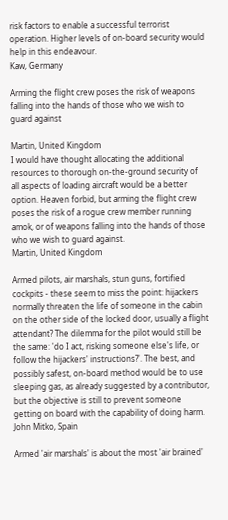risk factors to enable a successful terrorist operation. Higher levels of on-board security would help in this endeavour.
Kaw, Germany

Arming the flight crew poses the risk of weapons falling into the hands of those who we wish to guard against

Martin, United Kingdom
I would have thought allocating the additional resources to thorough on-the-ground security of all aspects of loading aircraft would be a better option. Heaven forbid, but arming the flight crew poses the risk of a rogue crew member running amok, or of weapons falling into the hands of those who we wish to guard against.
Martin, United Kingdom

Armed pilots, air marshals, stun guns, fortified cockpits - these seem to miss the point: hijackers normally threaten the life of someone in the cabin on the other side of the locked door, usually a flight attendant? The dilemma for the pilot would still be the same: 'do I act, risking someone else's life, or follow the hijackers' instructions?'. The best, and possibly safest, on-board method would be to use sleeping gas, as already suggested by a contributor, but the objective is still to prevent someone getting on board with the capability of doing harm.
John Mitko, Spain

Armed 'air marshals' is about the most 'air brained'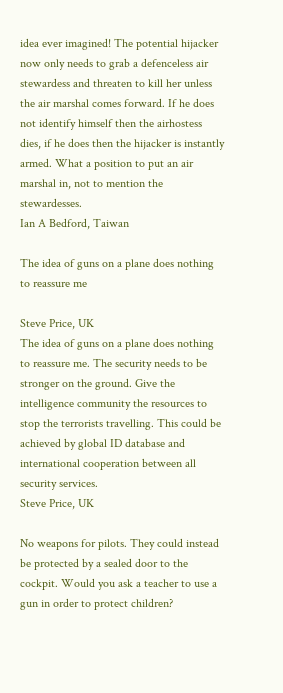idea ever imagined! The potential hijacker now only needs to grab a defenceless air stewardess and threaten to kill her unless the air marshal comes forward. If he does not identify himself then the airhostess dies, if he does then the hijacker is instantly armed. What a position to put an air marshal in, not to mention the stewardesses.
Ian A Bedford, Taiwan

The idea of guns on a plane does nothing to reassure me

Steve Price, UK
The idea of guns on a plane does nothing to reassure me. The security needs to be stronger on the ground. Give the intelligence community the resources to stop the terrorists travelling. This could be achieved by global ID database and international cooperation between all security services.
Steve Price, UK

No weapons for pilots. They could instead be protected by a sealed door to the cockpit. Would you ask a teacher to use a gun in order to protect children?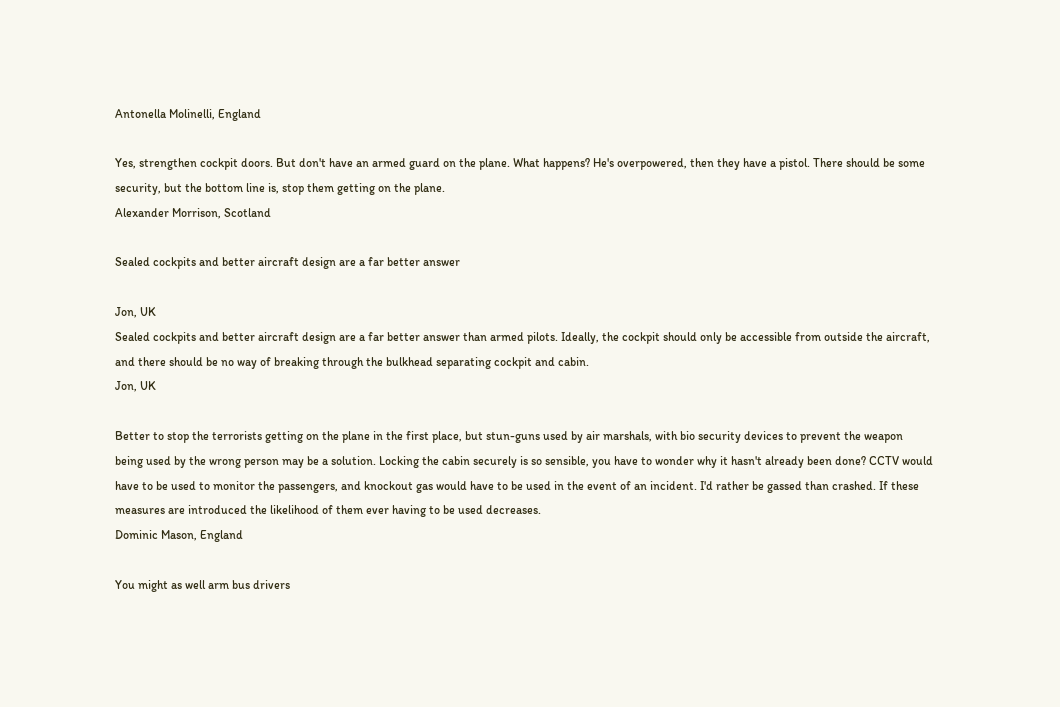Antonella Molinelli, England

Yes, strengthen cockpit doors. But don't have an armed guard on the plane. What happens? He's overpowered, then they have a pistol. There should be some security, but the bottom line is, stop them getting on the plane.
Alexander Morrison, Scotland

Sealed cockpits and better aircraft design are a far better answer

Jon, UK
Sealed cockpits and better aircraft design are a far better answer than armed pilots. Ideally, the cockpit should only be accessible from outside the aircraft, and there should be no way of breaking through the bulkhead separating cockpit and cabin.
Jon, UK

Better to stop the terrorists getting on the plane in the first place, but stun-guns used by air marshals, with bio security devices to prevent the weapon being used by the wrong person may be a solution. Locking the cabin securely is so sensible, you have to wonder why it hasn't already been done? CCTV would have to be used to monitor the passengers, and knockout gas would have to be used in the event of an incident. I'd rather be gassed than crashed. If these measures are introduced the likelihood of them ever having to be used decreases.
Dominic Mason, England

You might as well arm bus drivers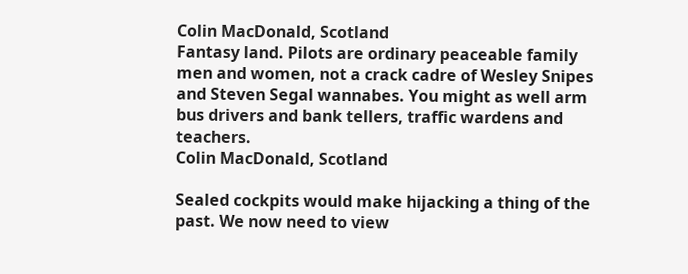Colin MacDonald, Scotland
Fantasy land. Pilots are ordinary peaceable family men and women, not a crack cadre of Wesley Snipes and Steven Segal wannabes. You might as well arm bus drivers and bank tellers, traffic wardens and teachers.
Colin MacDonald, Scotland

Sealed cockpits would make hijacking a thing of the past. We now need to view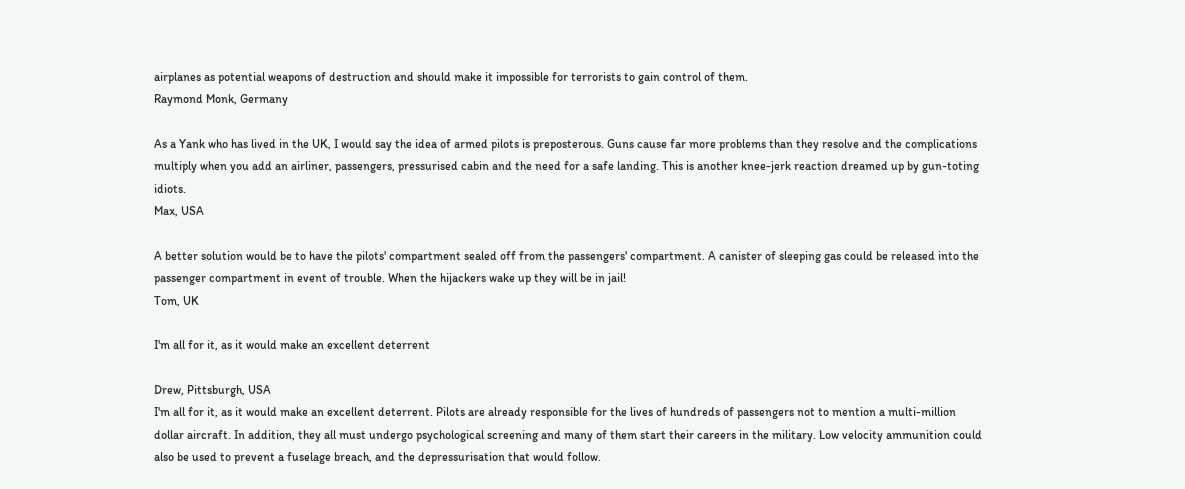airplanes as potential weapons of destruction and should make it impossible for terrorists to gain control of them.
Raymond Monk, Germany

As a Yank who has lived in the UK, I would say the idea of armed pilots is preposterous. Guns cause far more problems than they resolve and the complications multiply when you add an airliner, passengers, pressurised cabin and the need for a safe landing. This is another knee-jerk reaction dreamed up by gun-toting idiots.
Max, USA

A better solution would be to have the pilots' compartment sealed off from the passengers' compartment. A canister of sleeping gas could be released into the passenger compartment in event of trouble. When the hijackers wake up they will be in jail!
Tom, UK

I'm all for it, as it would make an excellent deterrent

Drew, Pittsburgh, USA
I'm all for it, as it would make an excellent deterrent. Pilots are already responsible for the lives of hundreds of passengers not to mention a multi-million dollar aircraft. In addition, they all must undergo psychological screening and many of them start their careers in the military. Low velocity ammunition could also be used to prevent a fuselage breach, and the depressurisation that would follow.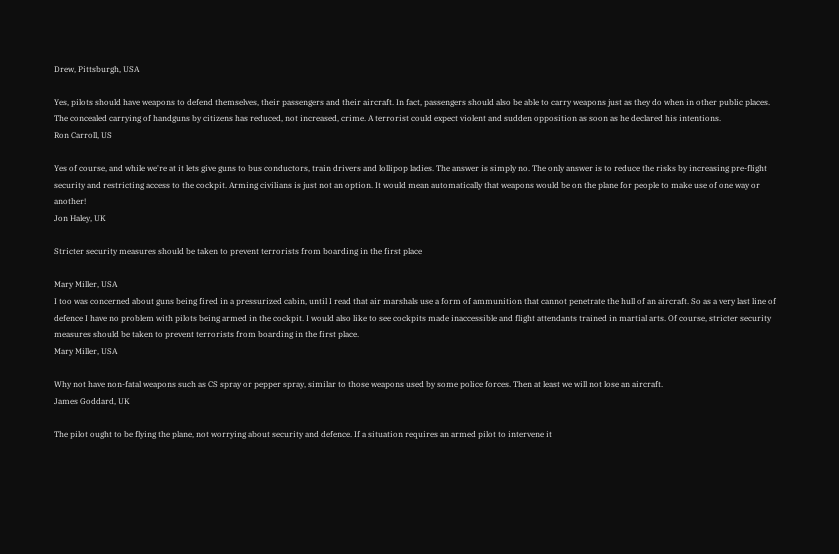Drew, Pittsburgh, USA

Yes, pilots should have weapons to defend themselves, their passengers and their aircraft. In fact, passengers should also be able to carry weapons just as they do when in other public places. The concealed carrying of handguns by citizens has reduced, not increased, crime. A terrorist could expect violent and sudden opposition as soon as he declared his intentions.
Ron Carroll, US

Yes of course, and while we're at it lets give guns to bus conductors, train drivers and lollipop ladies. The answer is simply no. The only answer is to reduce the risks by increasing pre-flight security and restricting access to the cockpit. Arming civilians is just not an option. It would mean automatically that weapons would be on the plane for people to make use of one way or another!
Jon Haley, UK

Stricter security measures should be taken to prevent terrorists from boarding in the first place

Mary Miller, USA
I too was concerned about guns being fired in a pressurized cabin, until I read that air marshals use a form of ammunition that cannot penetrate the hull of an aircraft. So as a very last line of defence I have no problem with pilots being armed in the cockpit. I would also like to see cockpits made inaccessible and flight attendants trained in martial arts. Of course, stricter security measures should be taken to prevent terrorists from boarding in the first place.
Mary Miller, USA

Why not have non-fatal weapons such as CS spray or pepper spray, similar to those weapons used by some police forces. Then at least we will not lose an aircraft.
James Goddard, UK

The pilot ought to be flying the plane, not worrying about security and defence. If a situation requires an armed pilot to intervene it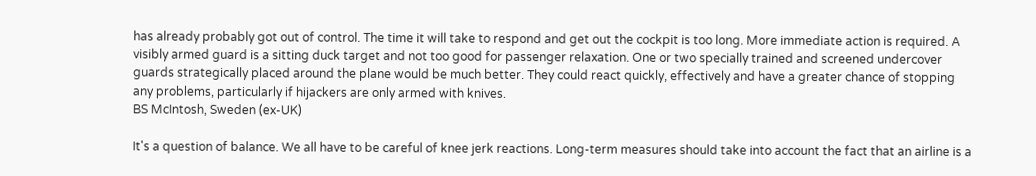has already probably got out of control. The time it will take to respond and get out the cockpit is too long. More immediate action is required. A visibly armed guard is a sitting duck target and not too good for passenger relaxation. One or two specially trained and screened undercover guards strategically placed around the plane would be much better. They could react quickly, effectively and have a greater chance of stopping any problems, particularly if hijackers are only armed with knives.
BS McIntosh, Sweden (ex-UK)

It's a question of balance. We all have to be careful of knee jerk reactions. Long-term measures should take into account the fact that an airline is a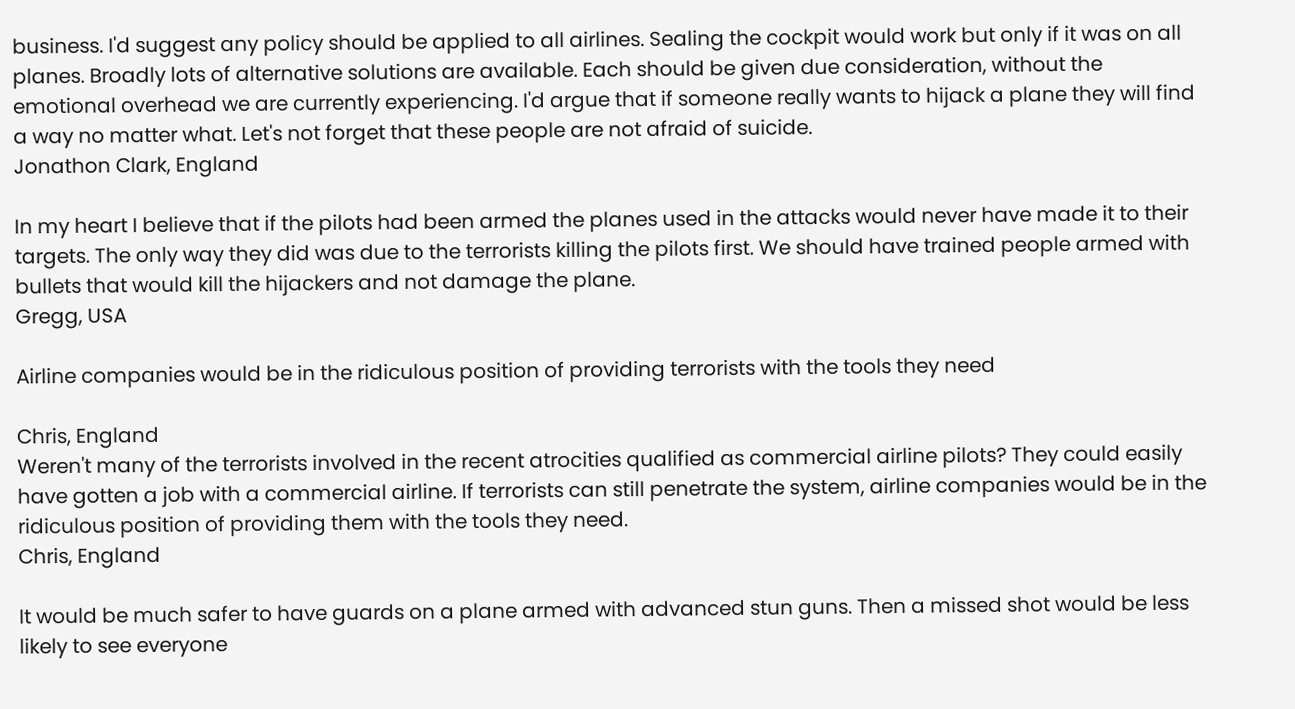business. I'd suggest any policy should be applied to all airlines. Sealing the cockpit would work but only if it was on all planes. Broadly lots of alternative solutions are available. Each should be given due consideration, without the emotional overhead we are currently experiencing. I'd argue that if someone really wants to hijack a plane they will find a way no matter what. Let's not forget that these people are not afraid of suicide.
Jonathon Clark, England

In my heart I believe that if the pilots had been armed the planes used in the attacks would never have made it to their targets. The only way they did was due to the terrorists killing the pilots first. We should have trained people armed with bullets that would kill the hijackers and not damage the plane.
Gregg, USA

Airline companies would be in the ridiculous position of providing terrorists with the tools they need

Chris, England
Weren't many of the terrorists involved in the recent atrocities qualified as commercial airline pilots? They could easily have gotten a job with a commercial airline. If terrorists can still penetrate the system, airline companies would be in the ridiculous position of providing them with the tools they need.
Chris, England

It would be much safer to have guards on a plane armed with advanced stun guns. Then a missed shot would be less likely to see everyone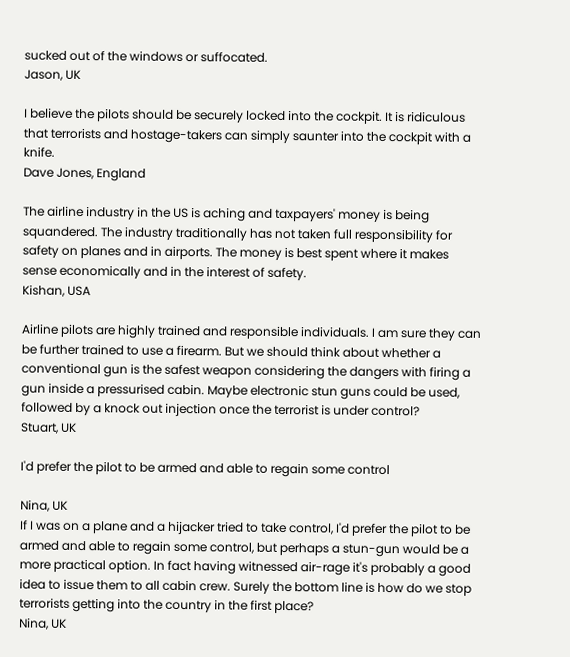sucked out of the windows or suffocated.
Jason, UK

I believe the pilots should be securely locked into the cockpit. It is ridiculous that terrorists and hostage-takers can simply saunter into the cockpit with a knife.
Dave Jones, England

The airline industry in the US is aching and taxpayers' money is being squandered. The industry traditionally has not taken full responsibility for safety on planes and in airports. The money is best spent where it makes sense economically and in the interest of safety.
Kishan, USA

Airline pilots are highly trained and responsible individuals. I am sure they can be further trained to use a firearm. But we should think about whether a conventional gun is the safest weapon considering the dangers with firing a gun inside a pressurised cabin. Maybe electronic stun guns could be used, followed by a knock out injection once the terrorist is under control?
Stuart, UK

I'd prefer the pilot to be armed and able to regain some control

Nina, UK
If I was on a plane and a hijacker tried to take control, I'd prefer the pilot to be armed and able to regain some control, but perhaps a stun-gun would be a more practical option. In fact having witnessed air-rage it's probably a good idea to issue them to all cabin crew. Surely the bottom line is how do we stop terrorists getting into the country in the first place?
Nina, UK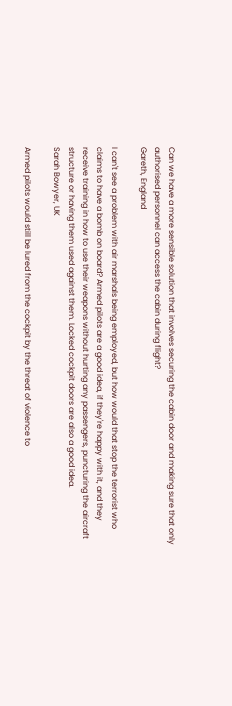Can we have a more sensible solution that involves securing the cabin door and making sure that only authorised personnel can access the cabin during flight?
Gareth, England

I can't see a problem with air marshals being employed, but how would that stop the terrorist who claims to have a bomb on board? Armed pilots are a good idea, if they're happy with it, and they receive training in how to use their weapons without hurting any passengers, puncturing the aircraft structure or having them used against them. Locked cockpit doors are also a good idea.
Sarah Bowyer, UK

Armed pilots would still be lured from the cockpit by the threat of violence to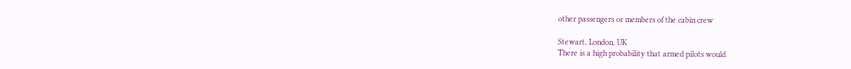other passengers or members of the cabin crew

Stewart, London, UK
There is a high probability that armed pilots would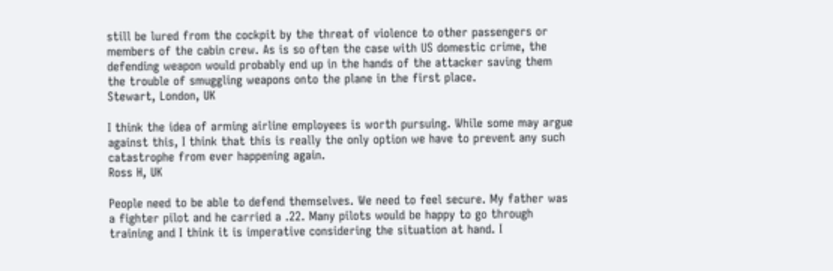still be lured from the cockpit by the threat of violence to other passengers or members of the cabin crew. As is so often the case with US domestic crime, the defending weapon would probably end up in the hands of the attacker saving them the trouble of smuggling weapons onto the plane in the first place.
Stewart, London, UK

I think the idea of arming airline employees is worth pursuing. While some may argue against this, I think that this is really the only option we have to prevent any such catastrophe from ever happening again.
Ross H, UK

People need to be able to defend themselves. We need to feel secure. My father was a fighter pilot and he carried a .22. Many pilots would be happy to go through training and I think it is imperative considering the situation at hand. I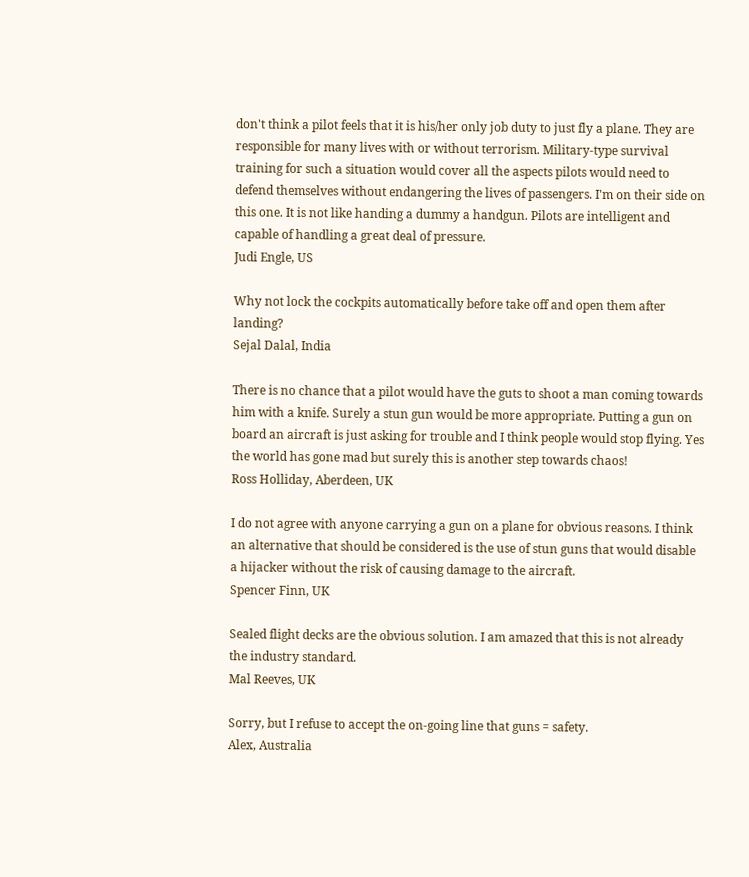don't think a pilot feels that it is his/her only job duty to just fly a plane. They are responsible for many lives with or without terrorism. Military-type survival training for such a situation would cover all the aspects pilots would need to defend themselves without endangering the lives of passengers. I'm on their side on this one. It is not like handing a dummy a handgun. Pilots are intelligent and capable of handling a great deal of pressure.
Judi Engle, US

Why not lock the cockpits automatically before take off and open them after landing?
Sejal Dalal, India

There is no chance that a pilot would have the guts to shoot a man coming towards him with a knife. Surely a stun gun would be more appropriate. Putting a gun on board an aircraft is just asking for trouble and I think people would stop flying. Yes the world has gone mad but surely this is another step towards chaos!
Ross Holliday, Aberdeen, UK

I do not agree with anyone carrying a gun on a plane for obvious reasons. I think an alternative that should be considered is the use of stun guns that would disable a hijacker without the risk of causing damage to the aircraft.
Spencer Finn, UK

Sealed flight decks are the obvious solution. I am amazed that this is not already the industry standard.
Mal Reeves, UK

Sorry, but I refuse to accept the on-going line that guns = safety.
Alex, Australia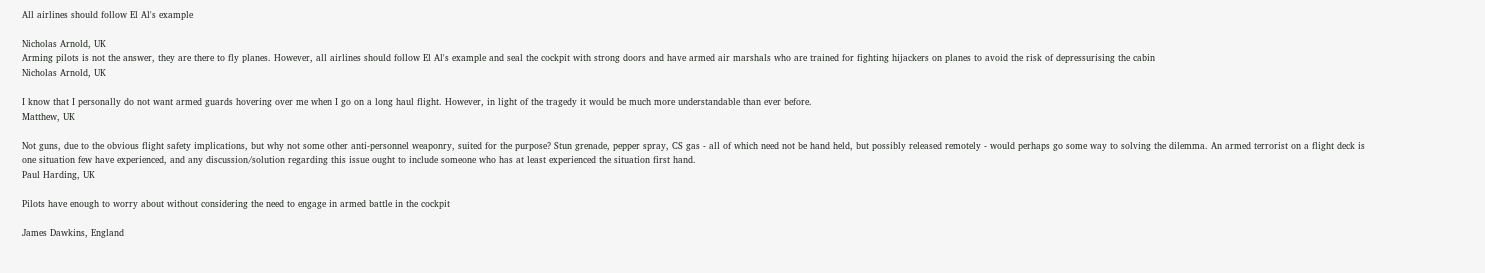All airlines should follow El Al's example

Nicholas Arnold, UK
Arming pilots is not the answer, they are there to fly planes. However, all airlines should follow El Al's example and seal the cockpit with strong doors and have armed air marshals who are trained for fighting hijackers on planes to avoid the risk of depressurising the cabin
Nicholas Arnold, UK

I know that I personally do not want armed guards hovering over me when I go on a long haul flight. However, in light of the tragedy it would be much more understandable than ever before.
Matthew, UK

Not guns, due to the obvious flight safety implications, but why not some other anti-personnel weaponry, suited for the purpose? Stun grenade, pepper spray, CS gas - all of which need not be hand held, but possibly released remotely - would perhaps go some way to solving the dilemma. An armed terrorist on a flight deck is one situation few have experienced, and any discussion/solution regarding this issue ought to include someone who has at least experienced the situation first hand.
Paul Harding, UK

Pilots have enough to worry about without considering the need to engage in armed battle in the cockpit

James Dawkins, England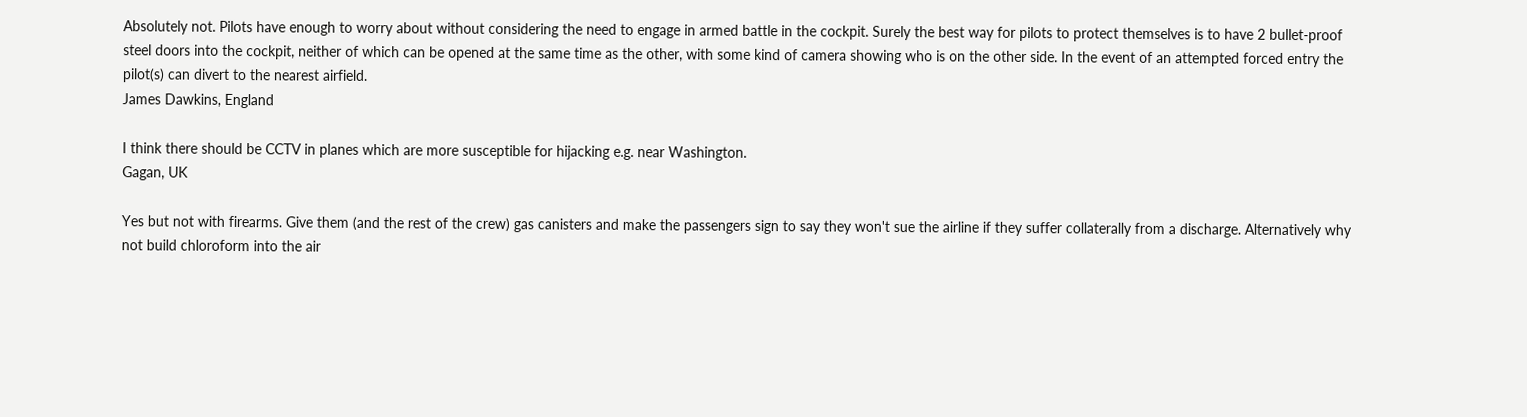Absolutely not. Pilots have enough to worry about without considering the need to engage in armed battle in the cockpit. Surely the best way for pilots to protect themselves is to have 2 bullet-proof steel doors into the cockpit, neither of which can be opened at the same time as the other, with some kind of camera showing who is on the other side. In the event of an attempted forced entry the pilot(s) can divert to the nearest airfield.
James Dawkins, England

I think there should be CCTV in planes which are more susceptible for hijacking e.g. near Washington.
Gagan, UK

Yes but not with firearms. Give them (and the rest of the crew) gas canisters and make the passengers sign to say they won't sue the airline if they suffer collaterally from a discharge. Alternatively why not build chloroform into the air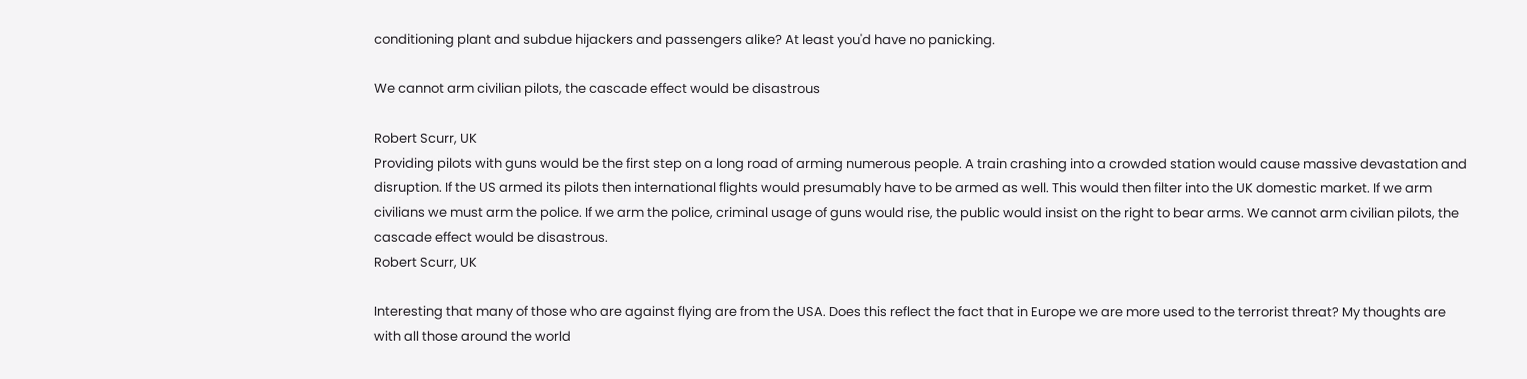conditioning plant and subdue hijackers and passengers alike? At least you'd have no panicking.

We cannot arm civilian pilots, the cascade effect would be disastrous

Robert Scurr, UK
Providing pilots with guns would be the first step on a long road of arming numerous people. A train crashing into a crowded station would cause massive devastation and disruption. If the US armed its pilots then international flights would presumably have to be armed as well. This would then filter into the UK domestic market. If we arm civilians we must arm the police. If we arm the police, criminal usage of guns would rise, the public would insist on the right to bear arms. We cannot arm civilian pilots, the cascade effect would be disastrous.
Robert Scurr, UK

Interesting that many of those who are against flying are from the USA. Does this reflect the fact that in Europe we are more used to the terrorist threat? My thoughts are with all those around the world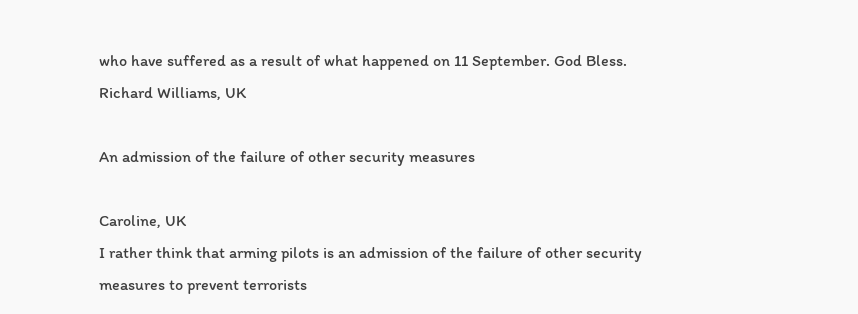who have suffered as a result of what happened on 11 September. God Bless.
Richard Williams, UK

An admission of the failure of other security measures

Caroline, UK
I rather think that arming pilots is an admission of the failure of other security measures to prevent terrorists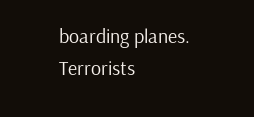boarding planes. Terrorists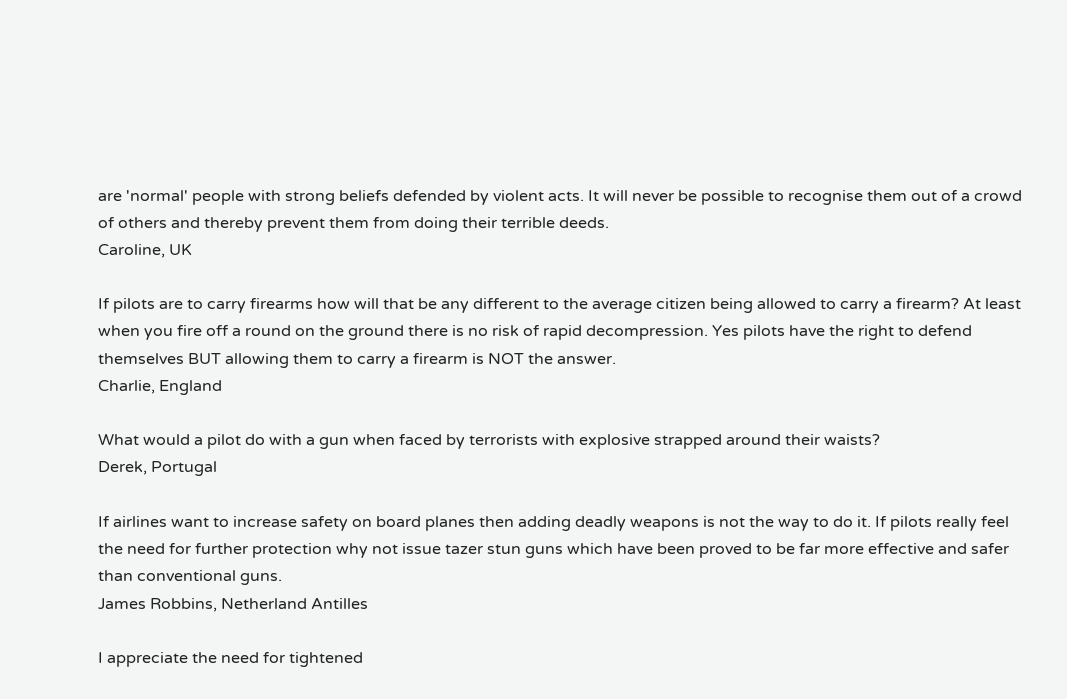are 'normal' people with strong beliefs defended by violent acts. It will never be possible to recognise them out of a crowd of others and thereby prevent them from doing their terrible deeds.
Caroline, UK

If pilots are to carry firearms how will that be any different to the average citizen being allowed to carry a firearm? At least when you fire off a round on the ground there is no risk of rapid decompression. Yes pilots have the right to defend themselves BUT allowing them to carry a firearm is NOT the answer.
Charlie, England

What would a pilot do with a gun when faced by terrorists with explosive strapped around their waists?
Derek, Portugal

If airlines want to increase safety on board planes then adding deadly weapons is not the way to do it. If pilots really feel the need for further protection why not issue tazer stun guns which have been proved to be far more effective and safer than conventional guns.
James Robbins, Netherland Antilles

I appreciate the need for tightened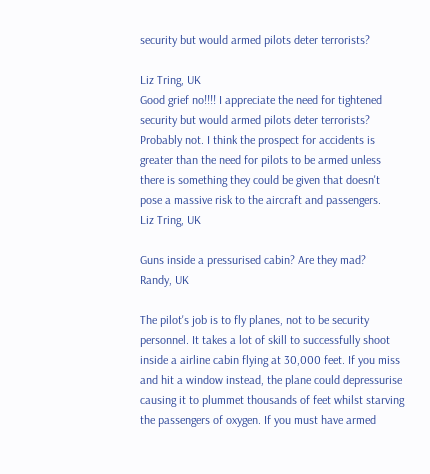security but would armed pilots deter terrorists?

Liz Tring, UK
Good grief no!!!! I appreciate the need for tightened security but would armed pilots deter terrorists? Probably not. I think the prospect for accidents is greater than the need for pilots to be armed unless there is something they could be given that doesn't pose a massive risk to the aircraft and passengers.
Liz Tring, UK

Guns inside a pressurised cabin? Are they mad?
Randy, UK

The pilot's job is to fly planes, not to be security personnel. It takes a lot of skill to successfully shoot inside a airline cabin flying at 30,000 feet. If you miss and hit a window instead, the plane could depressurise causing it to plummet thousands of feet whilst starving the passengers of oxygen. If you must have armed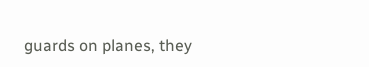guards on planes, they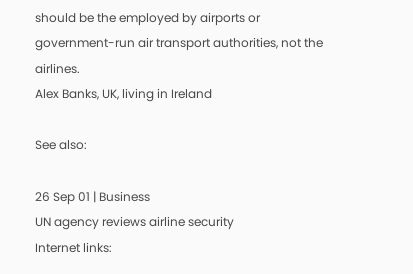should be the employed by airports or government-run air transport authorities, not the airlines.
Alex Banks, UK, living in Ireland

See also:

26 Sep 01 | Business
UN agency reviews airline security
Internet links: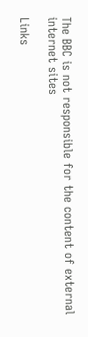The BBC is not responsible for the content of external internet sites

Links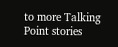to more Talking Point stories